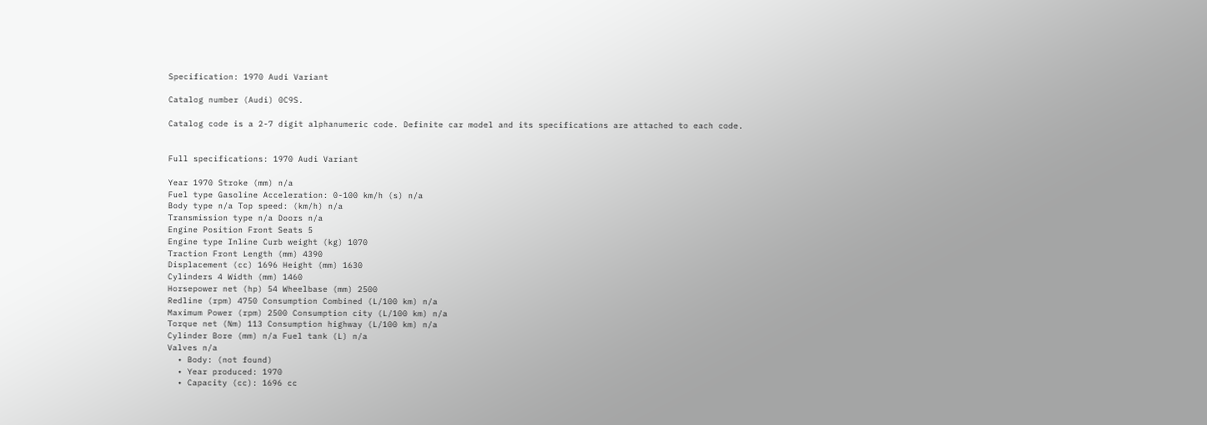Specification: 1970 Audi Variant

Catalog number (Audi) 0C9S.

Catalog code is a 2-7 digit alphanumeric code. Definite car model and its specifications are attached to each code.


Full specifications: 1970 Audi Variant

Year 1970 Stroke (mm) n/a
Fuel type Gasoline Acceleration: 0-100 km/h (s) n/a
Body type n/a Top speed: (km/h) n/a
Transmission type n/a Doors n/a
Engine Position Front Seats 5
Engine type Inline Curb weight (kg) 1070
Traction Front Length (mm) 4390
Displacement (cc) 1696 Height (mm) 1630
Cylinders 4 Width (mm) 1460
Horsepower net (hp) 54 Wheelbase (mm) 2500
Redline (rpm) 4750 Consumption Combined (L/100 km) n/a
Maximum Power (rpm) 2500 Consumption city (L/100 km) n/a
Torque net (Nm) 113 Consumption highway (L/100 km) n/a
Cylinder Bore (mm) n/a Fuel tank (L) n/a
Valves n/a
  • Body: (not found)
  • Year produced: 1970
  • Capacity (cc): 1696 cc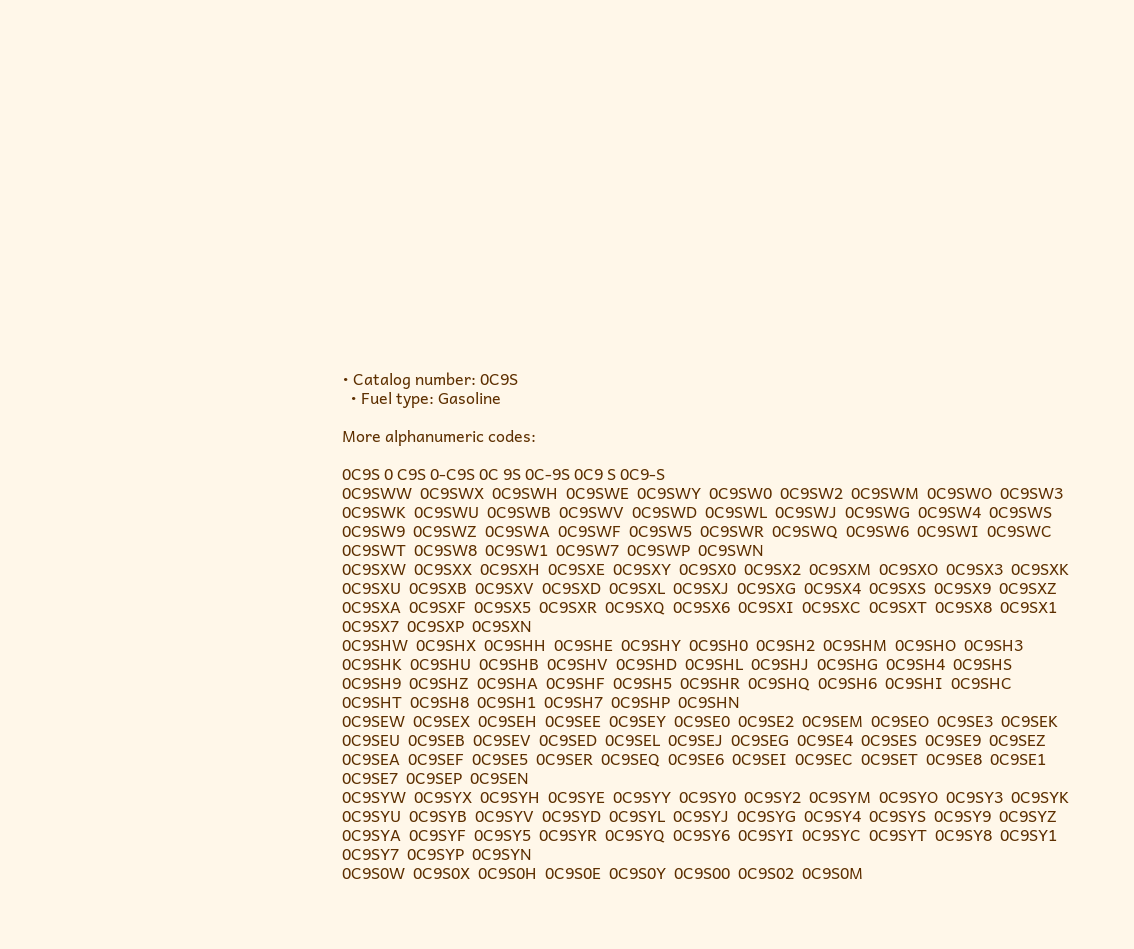• Catalog number: 0C9S
  • Fuel type: Gasoline

More alphanumeric codes:

0C9S 0 C9S 0-C9S 0C 9S 0C-9S 0C9 S 0C9-S
0C9SWW  0C9SWX  0C9SWH  0C9SWE  0C9SWY  0C9SW0  0C9SW2  0C9SWM  0C9SWO  0C9SW3  0C9SWK  0C9SWU  0C9SWB  0C9SWV  0C9SWD  0C9SWL  0C9SWJ  0C9SWG  0C9SW4  0C9SWS  0C9SW9  0C9SWZ  0C9SWA  0C9SWF  0C9SW5  0C9SWR  0C9SWQ  0C9SW6  0C9SWI  0C9SWC  0C9SWT  0C9SW8  0C9SW1  0C9SW7  0C9SWP  0C9SWN
0C9SXW  0C9SXX  0C9SXH  0C9SXE  0C9SXY  0C9SX0  0C9SX2  0C9SXM  0C9SXO  0C9SX3  0C9SXK  0C9SXU  0C9SXB  0C9SXV  0C9SXD  0C9SXL  0C9SXJ  0C9SXG  0C9SX4  0C9SXS  0C9SX9  0C9SXZ  0C9SXA  0C9SXF  0C9SX5  0C9SXR  0C9SXQ  0C9SX6  0C9SXI  0C9SXC  0C9SXT  0C9SX8  0C9SX1  0C9SX7  0C9SXP  0C9SXN
0C9SHW  0C9SHX  0C9SHH  0C9SHE  0C9SHY  0C9SH0  0C9SH2  0C9SHM  0C9SHO  0C9SH3  0C9SHK  0C9SHU  0C9SHB  0C9SHV  0C9SHD  0C9SHL  0C9SHJ  0C9SHG  0C9SH4  0C9SHS  0C9SH9  0C9SHZ  0C9SHA  0C9SHF  0C9SH5  0C9SHR  0C9SHQ  0C9SH6  0C9SHI  0C9SHC  0C9SHT  0C9SH8  0C9SH1  0C9SH7  0C9SHP  0C9SHN
0C9SEW  0C9SEX  0C9SEH  0C9SEE  0C9SEY  0C9SE0  0C9SE2  0C9SEM  0C9SEO  0C9SE3  0C9SEK  0C9SEU  0C9SEB  0C9SEV  0C9SED  0C9SEL  0C9SEJ  0C9SEG  0C9SE4  0C9SES  0C9SE9  0C9SEZ  0C9SEA  0C9SEF  0C9SE5  0C9SER  0C9SEQ  0C9SE6  0C9SEI  0C9SEC  0C9SET  0C9SE8  0C9SE1  0C9SE7  0C9SEP  0C9SEN
0C9SYW  0C9SYX  0C9SYH  0C9SYE  0C9SYY  0C9SY0  0C9SY2  0C9SYM  0C9SYO  0C9SY3  0C9SYK  0C9SYU  0C9SYB  0C9SYV  0C9SYD  0C9SYL  0C9SYJ  0C9SYG  0C9SY4  0C9SYS  0C9SY9  0C9SYZ  0C9SYA  0C9SYF  0C9SY5  0C9SYR  0C9SYQ  0C9SY6  0C9SYI  0C9SYC  0C9SYT  0C9SY8  0C9SY1  0C9SY7  0C9SYP  0C9SYN
0C9S0W  0C9S0X  0C9S0H  0C9S0E  0C9S0Y  0C9S00  0C9S02  0C9S0M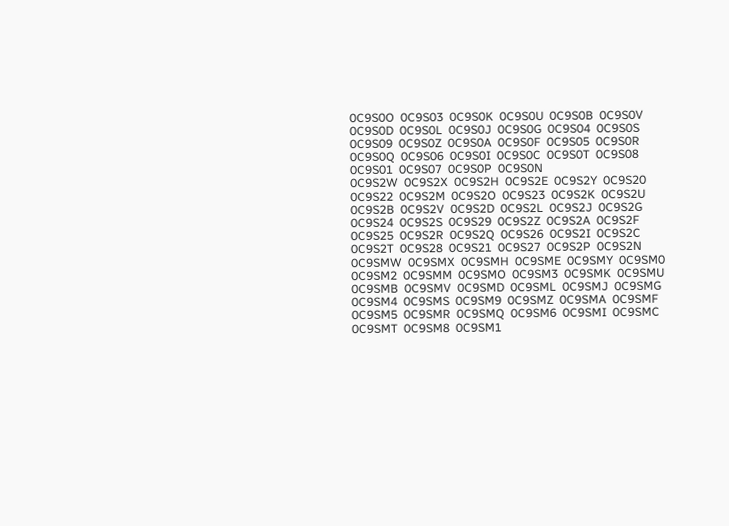0C9S0O  0C9S03  0C9S0K  0C9S0U  0C9S0B  0C9S0V  0C9S0D  0C9S0L  0C9S0J  0C9S0G  0C9S04  0C9S0S  0C9S09  0C9S0Z  0C9S0A  0C9S0F  0C9S05  0C9S0R  0C9S0Q  0C9S06  0C9S0I  0C9S0C  0C9S0T  0C9S08  0C9S01  0C9S07  0C9S0P  0C9S0N
0C9S2W  0C9S2X  0C9S2H  0C9S2E  0C9S2Y  0C9S20  0C9S22  0C9S2M  0C9S2O  0C9S23  0C9S2K  0C9S2U  0C9S2B  0C9S2V  0C9S2D  0C9S2L  0C9S2J  0C9S2G  0C9S24  0C9S2S  0C9S29  0C9S2Z  0C9S2A  0C9S2F  0C9S25  0C9S2R  0C9S2Q  0C9S26  0C9S2I  0C9S2C  0C9S2T  0C9S28  0C9S21  0C9S27  0C9S2P  0C9S2N
0C9SMW  0C9SMX  0C9SMH  0C9SME  0C9SMY  0C9SM0  0C9SM2  0C9SMM  0C9SMO  0C9SM3  0C9SMK  0C9SMU  0C9SMB  0C9SMV  0C9SMD  0C9SML  0C9SMJ  0C9SMG  0C9SM4  0C9SMS  0C9SM9  0C9SMZ  0C9SMA  0C9SMF  0C9SM5  0C9SMR  0C9SMQ  0C9SM6  0C9SMI  0C9SMC  0C9SMT  0C9SM8  0C9SM1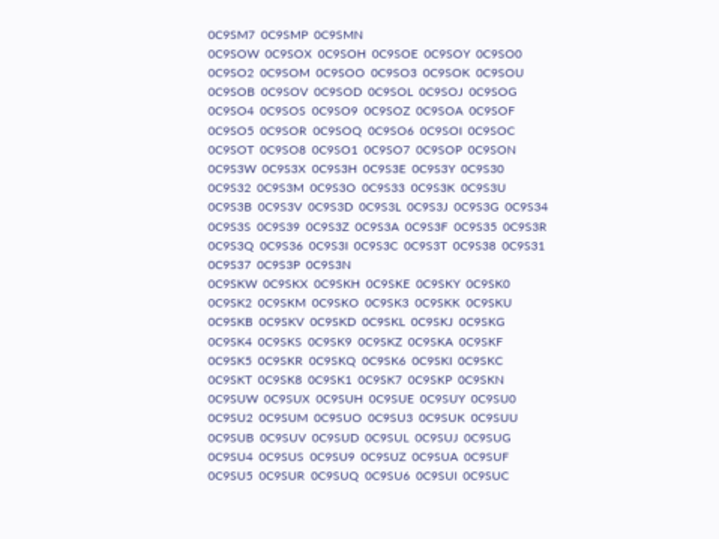0C9SM7  0C9SMP  0C9SMN
0C9SOW  0C9SOX  0C9SOH  0C9SOE  0C9SOY  0C9SO0  0C9SO2  0C9SOM  0C9SOO  0C9SO3  0C9SOK  0C9SOU  0C9SOB  0C9SOV  0C9SOD  0C9SOL  0C9SOJ  0C9SOG  0C9SO4  0C9SOS  0C9SO9  0C9SOZ  0C9SOA  0C9SOF  0C9SO5  0C9SOR  0C9SOQ  0C9SO6  0C9SOI  0C9SOC  0C9SOT  0C9SO8  0C9SO1  0C9SO7  0C9SOP  0C9SON
0C9S3W  0C9S3X  0C9S3H  0C9S3E  0C9S3Y  0C9S30  0C9S32  0C9S3M  0C9S3O  0C9S33  0C9S3K  0C9S3U  0C9S3B  0C9S3V  0C9S3D  0C9S3L  0C9S3J  0C9S3G  0C9S34  0C9S3S  0C9S39  0C9S3Z  0C9S3A  0C9S3F  0C9S35  0C9S3R  0C9S3Q  0C9S36  0C9S3I  0C9S3C  0C9S3T  0C9S38  0C9S31  0C9S37  0C9S3P  0C9S3N
0C9SKW  0C9SKX  0C9SKH  0C9SKE  0C9SKY  0C9SK0  0C9SK2  0C9SKM  0C9SKO  0C9SK3  0C9SKK  0C9SKU  0C9SKB  0C9SKV  0C9SKD  0C9SKL  0C9SKJ  0C9SKG  0C9SK4  0C9SKS  0C9SK9  0C9SKZ  0C9SKA  0C9SKF  0C9SK5  0C9SKR  0C9SKQ  0C9SK6  0C9SKI  0C9SKC  0C9SKT  0C9SK8  0C9SK1  0C9SK7  0C9SKP  0C9SKN
0C9SUW  0C9SUX  0C9SUH  0C9SUE  0C9SUY  0C9SU0  0C9SU2  0C9SUM  0C9SUO  0C9SU3  0C9SUK  0C9SUU  0C9SUB  0C9SUV  0C9SUD  0C9SUL  0C9SUJ  0C9SUG  0C9SU4  0C9SUS  0C9SU9  0C9SUZ  0C9SUA  0C9SUF  0C9SU5  0C9SUR  0C9SUQ  0C9SU6  0C9SUI  0C9SUC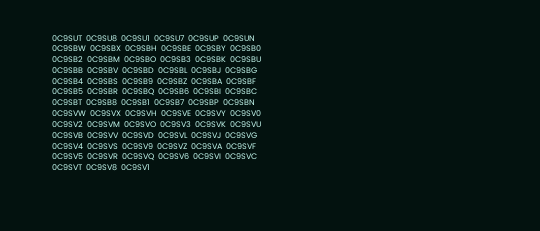0C9SUT  0C9SU8  0C9SU1  0C9SU7  0C9SUP  0C9SUN
0C9SBW  0C9SBX  0C9SBH  0C9SBE  0C9SBY  0C9SB0  0C9SB2  0C9SBM  0C9SBO  0C9SB3  0C9SBK  0C9SBU  0C9SBB  0C9SBV  0C9SBD  0C9SBL  0C9SBJ  0C9SBG  0C9SB4  0C9SBS  0C9SB9  0C9SBZ  0C9SBA  0C9SBF  0C9SB5  0C9SBR  0C9SBQ  0C9SB6  0C9SBI  0C9SBC  0C9SBT  0C9SB8  0C9SB1  0C9SB7  0C9SBP  0C9SBN
0C9SVW  0C9SVX  0C9SVH  0C9SVE  0C9SVY  0C9SV0  0C9SV2  0C9SVM  0C9SVO  0C9SV3  0C9SVK  0C9SVU  0C9SVB  0C9SVV  0C9SVD  0C9SVL  0C9SVJ  0C9SVG  0C9SV4  0C9SVS  0C9SV9  0C9SVZ  0C9SVA  0C9SVF  0C9SV5  0C9SVR  0C9SVQ  0C9SV6  0C9SVI  0C9SVC  0C9SVT  0C9SV8  0C9SV1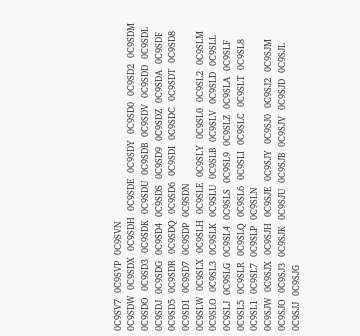0C9SV7  0C9SVP  0C9SVN
0C9SDW  0C9SDX  0C9SDH  0C9SDE  0C9SDY  0C9SD0  0C9SD2  0C9SDM  0C9SDO  0C9SD3  0C9SDK  0C9SDU  0C9SDB  0C9SDV  0C9SDD  0C9SDL  0C9SDJ  0C9SDG  0C9SD4  0C9SDS  0C9SD9  0C9SDZ  0C9SDA  0C9SDF  0C9SD5  0C9SDR  0C9SDQ  0C9SD6  0C9SDI  0C9SDC  0C9SDT  0C9SD8  0C9SD1  0C9SD7  0C9SDP  0C9SDN
0C9SLW  0C9SLX  0C9SLH  0C9SLE  0C9SLY  0C9SL0  0C9SL2  0C9SLM  0C9SLO  0C9SL3  0C9SLK  0C9SLU  0C9SLB  0C9SLV  0C9SLD  0C9SLL  0C9SLJ  0C9SLG  0C9SL4  0C9SLS  0C9SL9  0C9SLZ  0C9SLA  0C9SLF  0C9SL5  0C9SLR  0C9SLQ  0C9SL6  0C9SLI  0C9SLC  0C9SLT  0C9SL8  0C9SL1  0C9SL7  0C9SLP  0C9SLN
0C9SJW  0C9SJX  0C9SJH  0C9SJE  0C9SJY  0C9SJ0  0C9SJ2  0C9SJM  0C9SJO  0C9SJ3  0C9SJK  0C9SJU  0C9SJB  0C9SJV  0C9SJD  0C9SJL  0C9SJJ  0C9SJG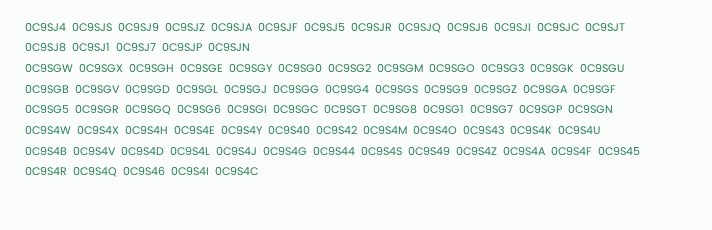0C9SJ4  0C9SJS  0C9SJ9  0C9SJZ  0C9SJA  0C9SJF  0C9SJ5  0C9SJR  0C9SJQ  0C9SJ6  0C9SJI  0C9SJC  0C9SJT  0C9SJ8  0C9SJ1  0C9SJ7  0C9SJP  0C9SJN
0C9SGW  0C9SGX  0C9SGH  0C9SGE  0C9SGY  0C9SG0  0C9SG2  0C9SGM  0C9SGO  0C9SG3  0C9SGK  0C9SGU  0C9SGB  0C9SGV  0C9SGD  0C9SGL  0C9SGJ  0C9SGG  0C9SG4  0C9SGS  0C9SG9  0C9SGZ  0C9SGA  0C9SGF  0C9SG5  0C9SGR  0C9SGQ  0C9SG6  0C9SGI  0C9SGC  0C9SGT  0C9SG8  0C9SG1  0C9SG7  0C9SGP  0C9SGN
0C9S4W  0C9S4X  0C9S4H  0C9S4E  0C9S4Y  0C9S40  0C9S42  0C9S4M  0C9S4O  0C9S43  0C9S4K  0C9S4U  0C9S4B  0C9S4V  0C9S4D  0C9S4L  0C9S4J  0C9S4G  0C9S44  0C9S4S  0C9S49  0C9S4Z  0C9S4A  0C9S4F  0C9S45  0C9S4R  0C9S4Q  0C9S46  0C9S4I  0C9S4C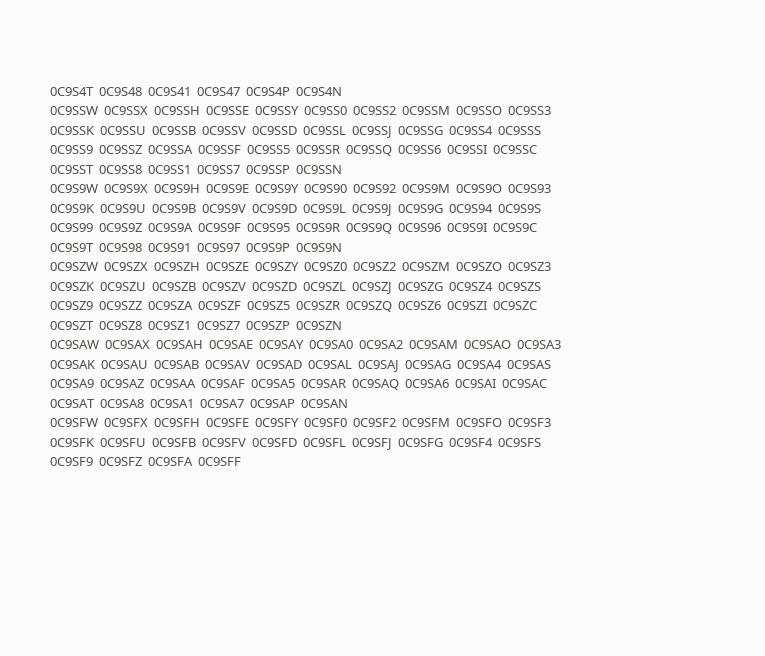0C9S4T  0C9S48  0C9S41  0C9S47  0C9S4P  0C9S4N
0C9SSW  0C9SSX  0C9SSH  0C9SSE  0C9SSY  0C9SS0  0C9SS2  0C9SSM  0C9SSO  0C9SS3  0C9SSK  0C9SSU  0C9SSB  0C9SSV  0C9SSD  0C9SSL  0C9SSJ  0C9SSG  0C9SS4  0C9SSS  0C9SS9  0C9SSZ  0C9SSA  0C9SSF  0C9SS5  0C9SSR  0C9SSQ  0C9SS6  0C9SSI  0C9SSC  0C9SST  0C9SS8  0C9SS1  0C9SS7  0C9SSP  0C9SSN
0C9S9W  0C9S9X  0C9S9H  0C9S9E  0C9S9Y  0C9S90  0C9S92  0C9S9M  0C9S9O  0C9S93  0C9S9K  0C9S9U  0C9S9B  0C9S9V  0C9S9D  0C9S9L  0C9S9J  0C9S9G  0C9S94  0C9S9S  0C9S99  0C9S9Z  0C9S9A  0C9S9F  0C9S95  0C9S9R  0C9S9Q  0C9S96  0C9S9I  0C9S9C  0C9S9T  0C9S98  0C9S91  0C9S97  0C9S9P  0C9S9N
0C9SZW  0C9SZX  0C9SZH  0C9SZE  0C9SZY  0C9SZ0  0C9SZ2  0C9SZM  0C9SZO  0C9SZ3  0C9SZK  0C9SZU  0C9SZB  0C9SZV  0C9SZD  0C9SZL  0C9SZJ  0C9SZG  0C9SZ4  0C9SZS  0C9SZ9  0C9SZZ  0C9SZA  0C9SZF  0C9SZ5  0C9SZR  0C9SZQ  0C9SZ6  0C9SZI  0C9SZC  0C9SZT  0C9SZ8  0C9SZ1  0C9SZ7  0C9SZP  0C9SZN
0C9SAW  0C9SAX  0C9SAH  0C9SAE  0C9SAY  0C9SA0  0C9SA2  0C9SAM  0C9SAO  0C9SA3  0C9SAK  0C9SAU  0C9SAB  0C9SAV  0C9SAD  0C9SAL  0C9SAJ  0C9SAG  0C9SA4  0C9SAS  0C9SA9  0C9SAZ  0C9SAA  0C9SAF  0C9SA5  0C9SAR  0C9SAQ  0C9SA6  0C9SAI  0C9SAC  0C9SAT  0C9SA8  0C9SA1  0C9SA7  0C9SAP  0C9SAN
0C9SFW  0C9SFX  0C9SFH  0C9SFE  0C9SFY  0C9SF0  0C9SF2  0C9SFM  0C9SFO  0C9SF3  0C9SFK  0C9SFU  0C9SFB  0C9SFV  0C9SFD  0C9SFL  0C9SFJ  0C9SFG  0C9SF4  0C9SFS  0C9SF9  0C9SFZ  0C9SFA  0C9SFF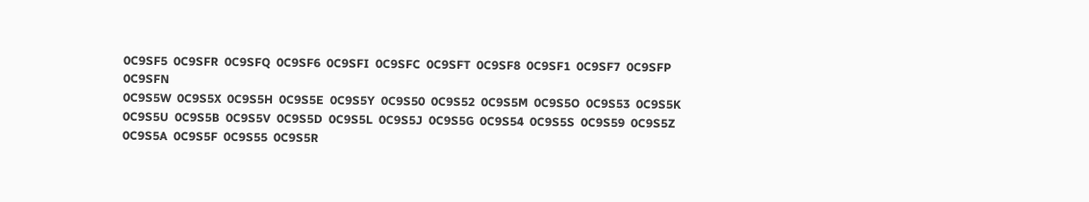0C9SF5  0C9SFR  0C9SFQ  0C9SF6  0C9SFI  0C9SFC  0C9SFT  0C9SF8  0C9SF1  0C9SF7  0C9SFP  0C9SFN
0C9S5W  0C9S5X  0C9S5H  0C9S5E  0C9S5Y  0C9S50  0C9S52  0C9S5M  0C9S5O  0C9S53  0C9S5K  0C9S5U  0C9S5B  0C9S5V  0C9S5D  0C9S5L  0C9S5J  0C9S5G  0C9S54  0C9S5S  0C9S59  0C9S5Z  0C9S5A  0C9S5F  0C9S55  0C9S5R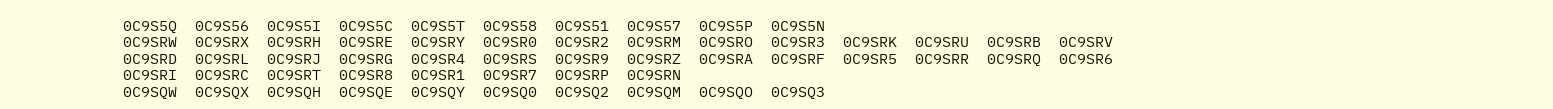0C9S5Q  0C9S56  0C9S5I  0C9S5C  0C9S5T  0C9S58  0C9S51  0C9S57  0C9S5P  0C9S5N
0C9SRW  0C9SRX  0C9SRH  0C9SRE  0C9SRY  0C9SR0  0C9SR2  0C9SRM  0C9SRO  0C9SR3  0C9SRK  0C9SRU  0C9SRB  0C9SRV  0C9SRD  0C9SRL  0C9SRJ  0C9SRG  0C9SR4  0C9SRS  0C9SR9  0C9SRZ  0C9SRA  0C9SRF  0C9SR5  0C9SRR  0C9SRQ  0C9SR6  0C9SRI  0C9SRC  0C9SRT  0C9SR8  0C9SR1  0C9SR7  0C9SRP  0C9SRN
0C9SQW  0C9SQX  0C9SQH  0C9SQE  0C9SQY  0C9SQ0  0C9SQ2  0C9SQM  0C9SQO  0C9SQ3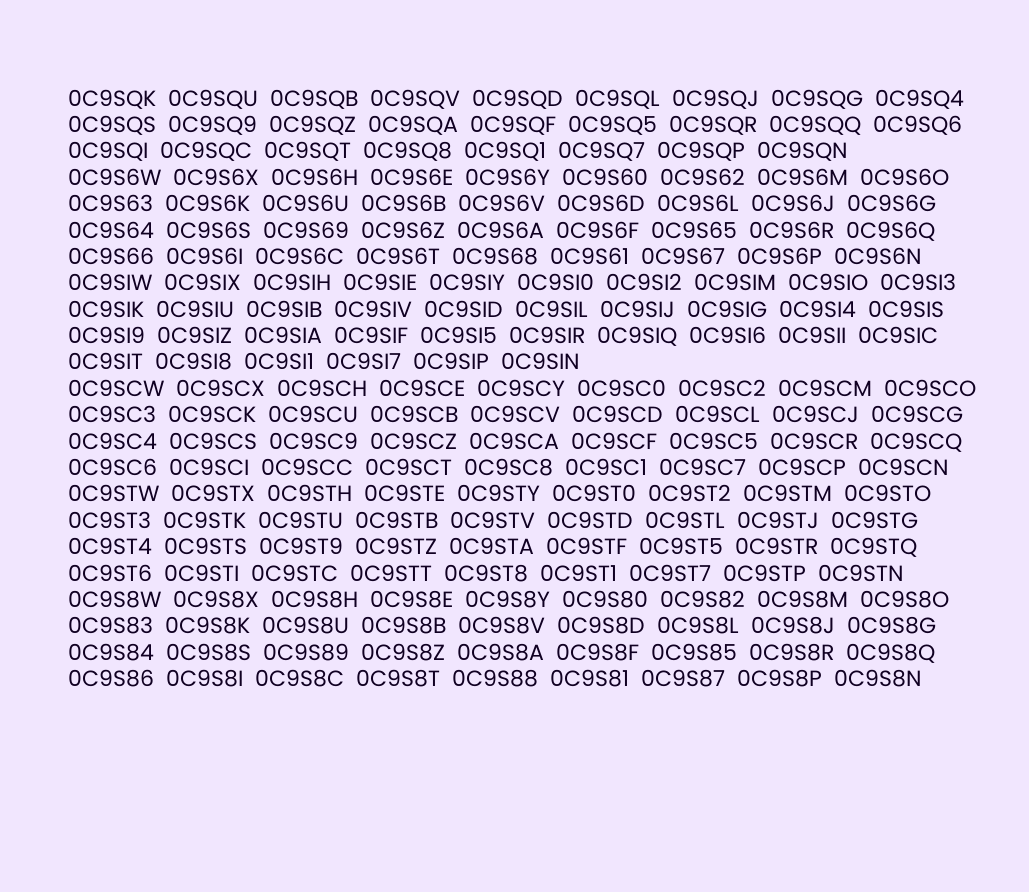0C9SQK  0C9SQU  0C9SQB  0C9SQV  0C9SQD  0C9SQL  0C9SQJ  0C9SQG  0C9SQ4  0C9SQS  0C9SQ9  0C9SQZ  0C9SQA  0C9SQF  0C9SQ5  0C9SQR  0C9SQQ  0C9SQ6  0C9SQI  0C9SQC  0C9SQT  0C9SQ8  0C9SQ1  0C9SQ7  0C9SQP  0C9SQN
0C9S6W  0C9S6X  0C9S6H  0C9S6E  0C9S6Y  0C9S60  0C9S62  0C9S6M  0C9S6O  0C9S63  0C9S6K  0C9S6U  0C9S6B  0C9S6V  0C9S6D  0C9S6L  0C9S6J  0C9S6G  0C9S64  0C9S6S  0C9S69  0C9S6Z  0C9S6A  0C9S6F  0C9S65  0C9S6R  0C9S6Q  0C9S66  0C9S6I  0C9S6C  0C9S6T  0C9S68  0C9S61  0C9S67  0C9S6P  0C9S6N
0C9SIW  0C9SIX  0C9SIH  0C9SIE  0C9SIY  0C9SI0  0C9SI2  0C9SIM  0C9SIO  0C9SI3  0C9SIK  0C9SIU  0C9SIB  0C9SIV  0C9SID  0C9SIL  0C9SIJ  0C9SIG  0C9SI4  0C9SIS  0C9SI9  0C9SIZ  0C9SIA  0C9SIF  0C9SI5  0C9SIR  0C9SIQ  0C9SI6  0C9SII  0C9SIC  0C9SIT  0C9SI8  0C9SI1  0C9SI7  0C9SIP  0C9SIN
0C9SCW  0C9SCX  0C9SCH  0C9SCE  0C9SCY  0C9SC0  0C9SC2  0C9SCM  0C9SCO  0C9SC3  0C9SCK  0C9SCU  0C9SCB  0C9SCV  0C9SCD  0C9SCL  0C9SCJ  0C9SCG  0C9SC4  0C9SCS  0C9SC9  0C9SCZ  0C9SCA  0C9SCF  0C9SC5  0C9SCR  0C9SCQ  0C9SC6  0C9SCI  0C9SCC  0C9SCT  0C9SC8  0C9SC1  0C9SC7  0C9SCP  0C9SCN
0C9STW  0C9STX  0C9STH  0C9STE  0C9STY  0C9ST0  0C9ST2  0C9STM  0C9STO  0C9ST3  0C9STK  0C9STU  0C9STB  0C9STV  0C9STD  0C9STL  0C9STJ  0C9STG  0C9ST4  0C9STS  0C9ST9  0C9STZ  0C9STA  0C9STF  0C9ST5  0C9STR  0C9STQ  0C9ST6  0C9STI  0C9STC  0C9STT  0C9ST8  0C9ST1  0C9ST7  0C9STP  0C9STN
0C9S8W  0C9S8X  0C9S8H  0C9S8E  0C9S8Y  0C9S80  0C9S82  0C9S8M  0C9S8O  0C9S83  0C9S8K  0C9S8U  0C9S8B  0C9S8V  0C9S8D  0C9S8L  0C9S8J  0C9S8G  0C9S84  0C9S8S  0C9S89  0C9S8Z  0C9S8A  0C9S8F  0C9S85  0C9S8R  0C9S8Q  0C9S86  0C9S8I  0C9S8C  0C9S8T  0C9S88  0C9S81  0C9S87  0C9S8P  0C9S8N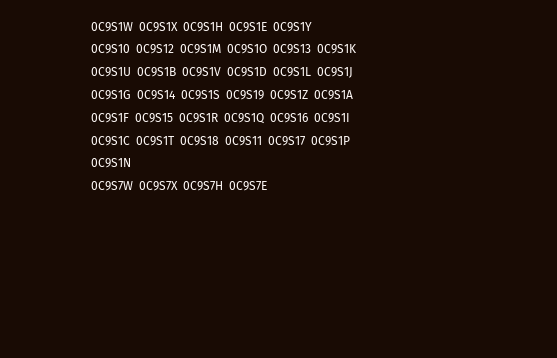0C9S1W  0C9S1X  0C9S1H  0C9S1E  0C9S1Y  0C9S10  0C9S12  0C9S1M  0C9S1O  0C9S13  0C9S1K  0C9S1U  0C9S1B  0C9S1V  0C9S1D  0C9S1L  0C9S1J  0C9S1G  0C9S14  0C9S1S  0C9S19  0C9S1Z  0C9S1A  0C9S1F  0C9S15  0C9S1R  0C9S1Q  0C9S16  0C9S1I  0C9S1C  0C9S1T  0C9S18  0C9S11  0C9S17  0C9S1P  0C9S1N
0C9S7W  0C9S7X  0C9S7H  0C9S7E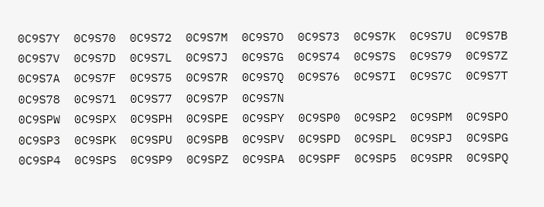0C9S7Y  0C9S70  0C9S72  0C9S7M  0C9S7O  0C9S73  0C9S7K  0C9S7U  0C9S7B  0C9S7V  0C9S7D  0C9S7L  0C9S7J  0C9S7G  0C9S74  0C9S7S  0C9S79  0C9S7Z  0C9S7A  0C9S7F  0C9S75  0C9S7R  0C9S7Q  0C9S76  0C9S7I  0C9S7C  0C9S7T  0C9S78  0C9S71  0C9S77  0C9S7P  0C9S7N
0C9SPW  0C9SPX  0C9SPH  0C9SPE  0C9SPY  0C9SP0  0C9SP2  0C9SPM  0C9SPO  0C9SP3  0C9SPK  0C9SPU  0C9SPB  0C9SPV  0C9SPD  0C9SPL  0C9SPJ  0C9SPG  0C9SP4  0C9SPS  0C9SP9  0C9SPZ  0C9SPA  0C9SPF  0C9SP5  0C9SPR  0C9SPQ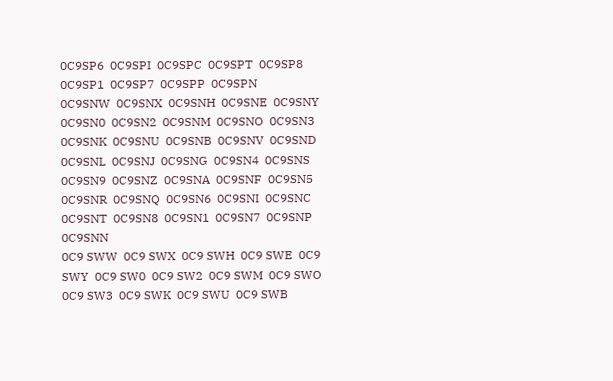0C9SP6  0C9SPI  0C9SPC  0C9SPT  0C9SP8  0C9SP1  0C9SP7  0C9SPP  0C9SPN
0C9SNW  0C9SNX  0C9SNH  0C9SNE  0C9SNY  0C9SN0  0C9SN2  0C9SNM  0C9SNO  0C9SN3  0C9SNK  0C9SNU  0C9SNB  0C9SNV  0C9SND  0C9SNL  0C9SNJ  0C9SNG  0C9SN4  0C9SNS  0C9SN9  0C9SNZ  0C9SNA  0C9SNF  0C9SN5  0C9SNR  0C9SNQ  0C9SN6  0C9SNI  0C9SNC  0C9SNT  0C9SN8  0C9SN1  0C9SN7  0C9SNP  0C9SNN
0C9 SWW  0C9 SWX  0C9 SWH  0C9 SWE  0C9 SWY  0C9 SW0  0C9 SW2  0C9 SWM  0C9 SWO  0C9 SW3  0C9 SWK  0C9 SWU  0C9 SWB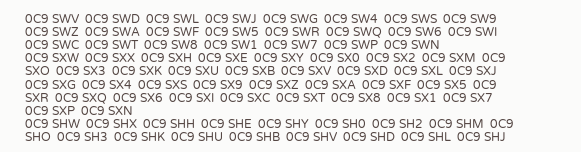0C9 SWV  0C9 SWD  0C9 SWL  0C9 SWJ  0C9 SWG  0C9 SW4  0C9 SWS  0C9 SW9  0C9 SWZ  0C9 SWA  0C9 SWF  0C9 SW5  0C9 SWR  0C9 SWQ  0C9 SW6  0C9 SWI  0C9 SWC  0C9 SWT  0C9 SW8  0C9 SW1  0C9 SW7  0C9 SWP  0C9 SWN
0C9 SXW  0C9 SXX  0C9 SXH  0C9 SXE  0C9 SXY  0C9 SX0  0C9 SX2  0C9 SXM  0C9 SXO  0C9 SX3  0C9 SXK  0C9 SXU  0C9 SXB  0C9 SXV  0C9 SXD  0C9 SXL  0C9 SXJ  0C9 SXG  0C9 SX4  0C9 SXS  0C9 SX9  0C9 SXZ  0C9 SXA  0C9 SXF  0C9 SX5  0C9 SXR  0C9 SXQ  0C9 SX6  0C9 SXI  0C9 SXC  0C9 SXT  0C9 SX8  0C9 SX1  0C9 SX7  0C9 SXP  0C9 SXN
0C9 SHW  0C9 SHX  0C9 SHH  0C9 SHE  0C9 SHY  0C9 SH0  0C9 SH2  0C9 SHM  0C9 SHO  0C9 SH3  0C9 SHK  0C9 SHU  0C9 SHB  0C9 SHV  0C9 SHD  0C9 SHL  0C9 SHJ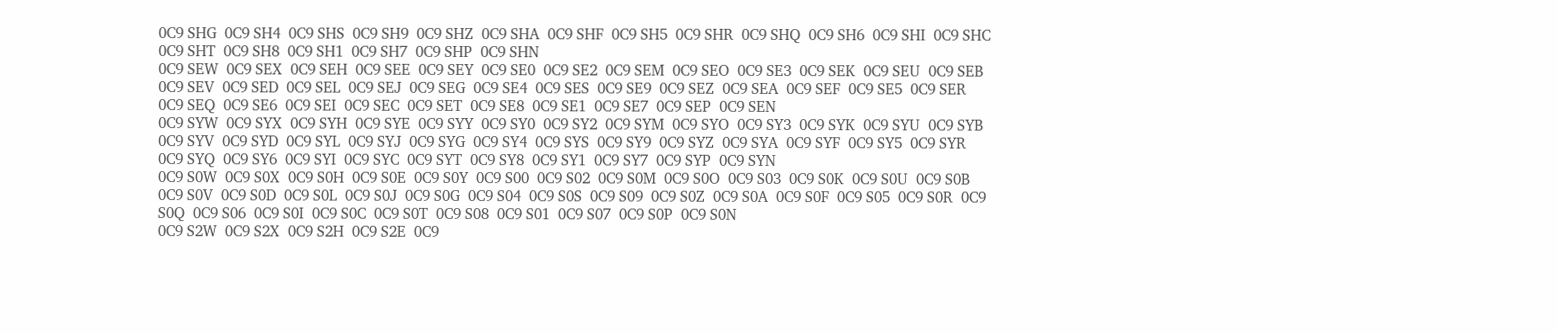0C9 SHG  0C9 SH4  0C9 SHS  0C9 SH9  0C9 SHZ  0C9 SHA  0C9 SHF  0C9 SH5  0C9 SHR  0C9 SHQ  0C9 SH6  0C9 SHI  0C9 SHC  0C9 SHT  0C9 SH8  0C9 SH1  0C9 SH7  0C9 SHP  0C9 SHN
0C9 SEW  0C9 SEX  0C9 SEH  0C9 SEE  0C9 SEY  0C9 SE0  0C9 SE2  0C9 SEM  0C9 SEO  0C9 SE3  0C9 SEK  0C9 SEU  0C9 SEB  0C9 SEV  0C9 SED  0C9 SEL  0C9 SEJ  0C9 SEG  0C9 SE4  0C9 SES  0C9 SE9  0C9 SEZ  0C9 SEA  0C9 SEF  0C9 SE5  0C9 SER  0C9 SEQ  0C9 SE6  0C9 SEI  0C9 SEC  0C9 SET  0C9 SE8  0C9 SE1  0C9 SE7  0C9 SEP  0C9 SEN
0C9 SYW  0C9 SYX  0C9 SYH  0C9 SYE  0C9 SYY  0C9 SY0  0C9 SY2  0C9 SYM  0C9 SYO  0C9 SY3  0C9 SYK  0C9 SYU  0C9 SYB  0C9 SYV  0C9 SYD  0C9 SYL  0C9 SYJ  0C9 SYG  0C9 SY4  0C9 SYS  0C9 SY9  0C9 SYZ  0C9 SYA  0C9 SYF  0C9 SY5  0C9 SYR  0C9 SYQ  0C9 SY6  0C9 SYI  0C9 SYC  0C9 SYT  0C9 SY8  0C9 SY1  0C9 SY7  0C9 SYP  0C9 SYN
0C9 S0W  0C9 S0X  0C9 S0H  0C9 S0E  0C9 S0Y  0C9 S00  0C9 S02  0C9 S0M  0C9 S0O  0C9 S03  0C9 S0K  0C9 S0U  0C9 S0B  0C9 S0V  0C9 S0D  0C9 S0L  0C9 S0J  0C9 S0G  0C9 S04  0C9 S0S  0C9 S09  0C9 S0Z  0C9 S0A  0C9 S0F  0C9 S05  0C9 S0R  0C9 S0Q  0C9 S06  0C9 S0I  0C9 S0C  0C9 S0T  0C9 S08  0C9 S01  0C9 S07  0C9 S0P  0C9 S0N
0C9 S2W  0C9 S2X  0C9 S2H  0C9 S2E  0C9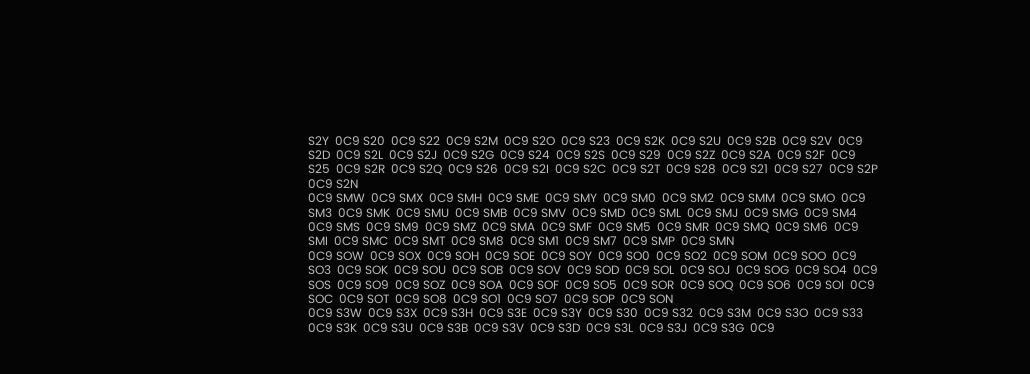S2Y  0C9 S20  0C9 S22  0C9 S2M  0C9 S2O  0C9 S23  0C9 S2K  0C9 S2U  0C9 S2B  0C9 S2V  0C9 S2D  0C9 S2L  0C9 S2J  0C9 S2G  0C9 S24  0C9 S2S  0C9 S29  0C9 S2Z  0C9 S2A  0C9 S2F  0C9 S25  0C9 S2R  0C9 S2Q  0C9 S26  0C9 S2I  0C9 S2C  0C9 S2T  0C9 S28  0C9 S21  0C9 S27  0C9 S2P  0C9 S2N
0C9 SMW  0C9 SMX  0C9 SMH  0C9 SME  0C9 SMY  0C9 SM0  0C9 SM2  0C9 SMM  0C9 SMO  0C9 SM3  0C9 SMK  0C9 SMU  0C9 SMB  0C9 SMV  0C9 SMD  0C9 SML  0C9 SMJ  0C9 SMG  0C9 SM4  0C9 SMS  0C9 SM9  0C9 SMZ  0C9 SMA  0C9 SMF  0C9 SM5  0C9 SMR  0C9 SMQ  0C9 SM6  0C9 SMI  0C9 SMC  0C9 SMT  0C9 SM8  0C9 SM1  0C9 SM7  0C9 SMP  0C9 SMN
0C9 SOW  0C9 SOX  0C9 SOH  0C9 SOE  0C9 SOY  0C9 SO0  0C9 SO2  0C9 SOM  0C9 SOO  0C9 SO3  0C9 SOK  0C9 SOU  0C9 SOB  0C9 SOV  0C9 SOD  0C9 SOL  0C9 SOJ  0C9 SOG  0C9 SO4  0C9 SOS  0C9 SO9  0C9 SOZ  0C9 SOA  0C9 SOF  0C9 SO5  0C9 SOR  0C9 SOQ  0C9 SO6  0C9 SOI  0C9 SOC  0C9 SOT  0C9 SO8  0C9 SO1  0C9 SO7  0C9 SOP  0C9 SON
0C9 S3W  0C9 S3X  0C9 S3H  0C9 S3E  0C9 S3Y  0C9 S30  0C9 S32  0C9 S3M  0C9 S3O  0C9 S33  0C9 S3K  0C9 S3U  0C9 S3B  0C9 S3V  0C9 S3D  0C9 S3L  0C9 S3J  0C9 S3G  0C9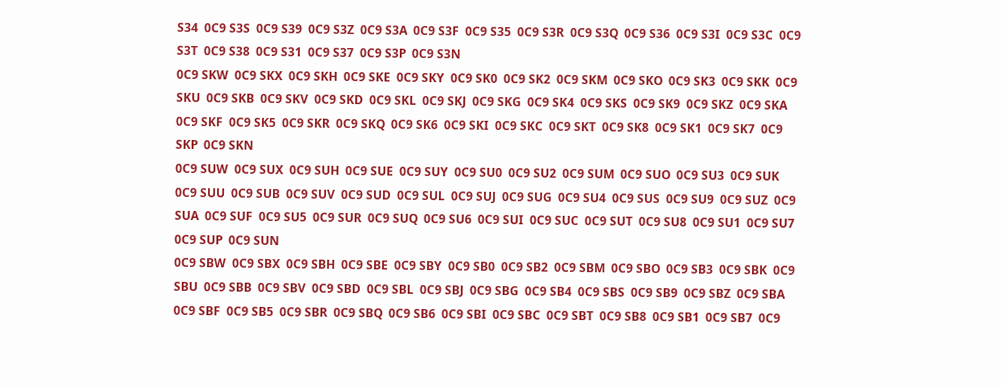S34  0C9 S3S  0C9 S39  0C9 S3Z  0C9 S3A  0C9 S3F  0C9 S35  0C9 S3R  0C9 S3Q  0C9 S36  0C9 S3I  0C9 S3C  0C9 S3T  0C9 S38  0C9 S31  0C9 S37  0C9 S3P  0C9 S3N
0C9 SKW  0C9 SKX  0C9 SKH  0C9 SKE  0C9 SKY  0C9 SK0  0C9 SK2  0C9 SKM  0C9 SKO  0C9 SK3  0C9 SKK  0C9 SKU  0C9 SKB  0C9 SKV  0C9 SKD  0C9 SKL  0C9 SKJ  0C9 SKG  0C9 SK4  0C9 SKS  0C9 SK9  0C9 SKZ  0C9 SKA  0C9 SKF  0C9 SK5  0C9 SKR  0C9 SKQ  0C9 SK6  0C9 SKI  0C9 SKC  0C9 SKT  0C9 SK8  0C9 SK1  0C9 SK7  0C9 SKP  0C9 SKN
0C9 SUW  0C9 SUX  0C9 SUH  0C9 SUE  0C9 SUY  0C9 SU0  0C9 SU2  0C9 SUM  0C9 SUO  0C9 SU3  0C9 SUK  0C9 SUU  0C9 SUB  0C9 SUV  0C9 SUD  0C9 SUL  0C9 SUJ  0C9 SUG  0C9 SU4  0C9 SUS  0C9 SU9  0C9 SUZ  0C9 SUA  0C9 SUF  0C9 SU5  0C9 SUR  0C9 SUQ  0C9 SU6  0C9 SUI  0C9 SUC  0C9 SUT  0C9 SU8  0C9 SU1  0C9 SU7  0C9 SUP  0C9 SUN
0C9 SBW  0C9 SBX  0C9 SBH  0C9 SBE  0C9 SBY  0C9 SB0  0C9 SB2  0C9 SBM  0C9 SBO  0C9 SB3  0C9 SBK  0C9 SBU  0C9 SBB  0C9 SBV  0C9 SBD  0C9 SBL  0C9 SBJ  0C9 SBG  0C9 SB4  0C9 SBS  0C9 SB9  0C9 SBZ  0C9 SBA  0C9 SBF  0C9 SB5  0C9 SBR  0C9 SBQ  0C9 SB6  0C9 SBI  0C9 SBC  0C9 SBT  0C9 SB8  0C9 SB1  0C9 SB7  0C9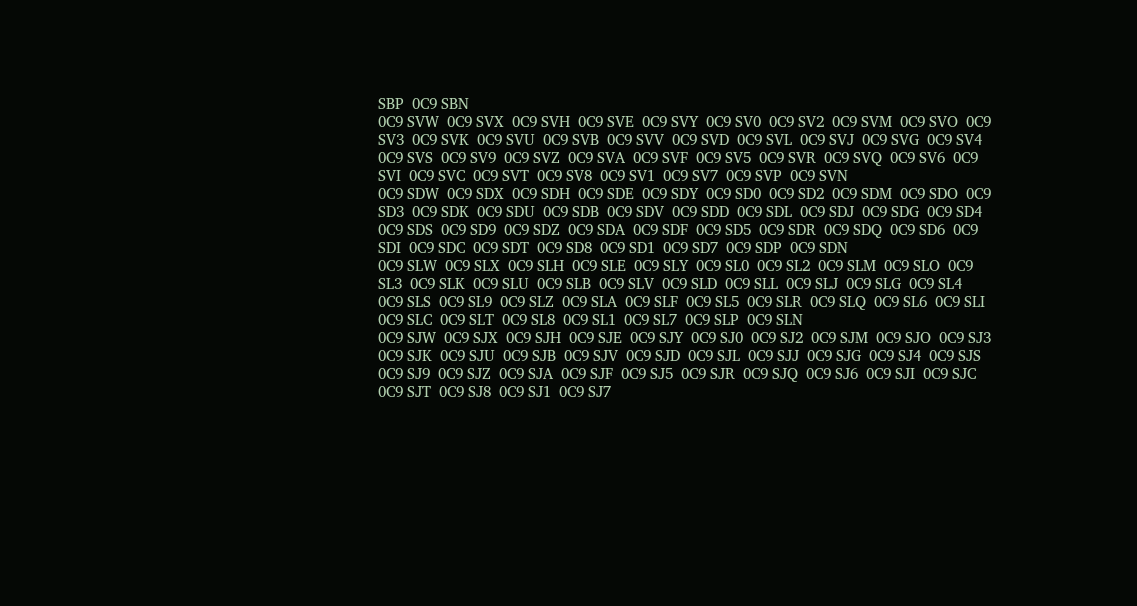SBP  0C9 SBN
0C9 SVW  0C9 SVX  0C9 SVH  0C9 SVE  0C9 SVY  0C9 SV0  0C9 SV2  0C9 SVM  0C9 SVO  0C9 SV3  0C9 SVK  0C9 SVU  0C9 SVB  0C9 SVV  0C9 SVD  0C9 SVL  0C9 SVJ  0C9 SVG  0C9 SV4  0C9 SVS  0C9 SV9  0C9 SVZ  0C9 SVA  0C9 SVF  0C9 SV5  0C9 SVR  0C9 SVQ  0C9 SV6  0C9 SVI  0C9 SVC  0C9 SVT  0C9 SV8  0C9 SV1  0C9 SV7  0C9 SVP  0C9 SVN
0C9 SDW  0C9 SDX  0C9 SDH  0C9 SDE  0C9 SDY  0C9 SD0  0C9 SD2  0C9 SDM  0C9 SDO  0C9 SD3  0C9 SDK  0C9 SDU  0C9 SDB  0C9 SDV  0C9 SDD  0C9 SDL  0C9 SDJ  0C9 SDG  0C9 SD4  0C9 SDS  0C9 SD9  0C9 SDZ  0C9 SDA  0C9 SDF  0C9 SD5  0C9 SDR  0C9 SDQ  0C9 SD6  0C9 SDI  0C9 SDC  0C9 SDT  0C9 SD8  0C9 SD1  0C9 SD7  0C9 SDP  0C9 SDN
0C9 SLW  0C9 SLX  0C9 SLH  0C9 SLE  0C9 SLY  0C9 SL0  0C9 SL2  0C9 SLM  0C9 SLO  0C9 SL3  0C9 SLK  0C9 SLU  0C9 SLB  0C9 SLV  0C9 SLD  0C9 SLL  0C9 SLJ  0C9 SLG  0C9 SL4  0C9 SLS  0C9 SL9  0C9 SLZ  0C9 SLA  0C9 SLF  0C9 SL5  0C9 SLR  0C9 SLQ  0C9 SL6  0C9 SLI  0C9 SLC  0C9 SLT  0C9 SL8  0C9 SL1  0C9 SL7  0C9 SLP  0C9 SLN
0C9 SJW  0C9 SJX  0C9 SJH  0C9 SJE  0C9 SJY  0C9 SJ0  0C9 SJ2  0C9 SJM  0C9 SJO  0C9 SJ3  0C9 SJK  0C9 SJU  0C9 SJB  0C9 SJV  0C9 SJD  0C9 SJL  0C9 SJJ  0C9 SJG  0C9 SJ4  0C9 SJS  0C9 SJ9  0C9 SJZ  0C9 SJA  0C9 SJF  0C9 SJ5  0C9 SJR  0C9 SJQ  0C9 SJ6  0C9 SJI  0C9 SJC  0C9 SJT  0C9 SJ8  0C9 SJ1  0C9 SJ7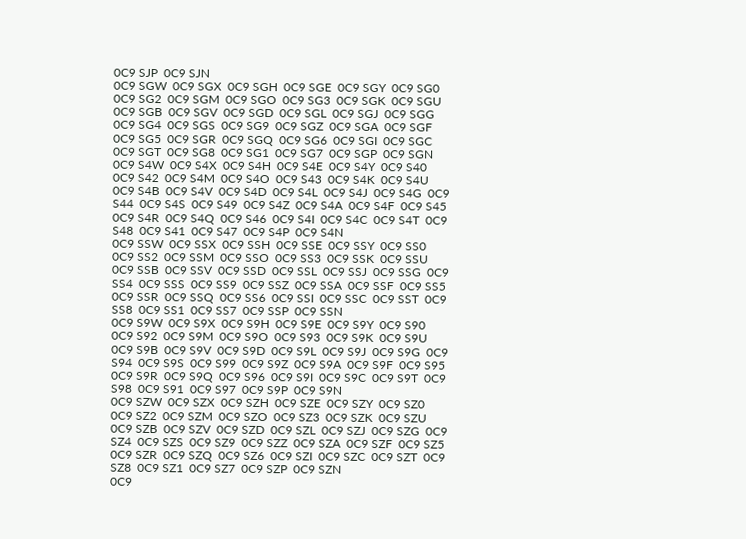0C9 SJP  0C9 SJN
0C9 SGW  0C9 SGX  0C9 SGH  0C9 SGE  0C9 SGY  0C9 SG0  0C9 SG2  0C9 SGM  0C9 SGO  0C9 SG3  0C9 SGK  0C9 SGU  0C9 SGB  0C9 SGV  0C9 SGD  0C9 SGL  0C9 SGJ  0C9 SGG  0C9 SG4  0C9 SGS  0C9 SG9  0C9 SGZ  0C9 SGA  0C9 SGF  0C9 SG5  0C9 SGR  0C9 SGQ  0C9 SG6  0C9 SGI  0C9 SGC  0C9 SGT  0C9 SG8  0C9 SG1  0C9 SG7  0C9 SGP  0C9 SGN
0C9 S4W  0C9 S4X  0C9 S4H  0C9 S4E  0C9 S4Y  0C9 S40  0C9 S42  0C9 S4M  0C9 S4O  0C9 S43  0C9 S4K  0C9 S4U  0C9 S4B  0C9 S4V  0C9 S4D  0C9 S4L  0C9 S4J  0C9 S4G  0C9 S44  0C9 S4S  0C9 S49  0C9 S4Z  0C9 S4A  0C9 S4F  0C9 S45  0C9 S4R  0C9 S4Q  0C9 S46  0C9 S4I  0C9 S4C  0C9 S4T  0C9 S48  0C9 S41  0C9 S47  0C9 S4P  0C9 S4N
0C9 SSW  0C9 SSX  0C9 SSH  0C9 SSE  0C9 SSY  0C9 SS0  0C9 SS2  0C9 SSM  0C9 SSO  0C9 SS3  0C9 SSK  0C9 SSU  0C9 SSB  0C9 SSV  0C9 SSD  0C9 SSL  0C9 SSJ  0C9 SSG  0C9 SS4  0C9 SSS  0C9 SS9  0C9 SSZ  0C9 SSA  0C9 SSF  0C9 SS5  0C9 SSR  0C9 SSQ  0C9 SS6  0C9 SSI  0C9 SSC  0C9 SST  0C9 SS8  0C9 SS1  0C9 SS7  0C9 SSP  0C9 SSN
0C9 S9W  0C9 S9X  0C9 S9H  0C9 S9E  0C9 S9Y  0C9 S90  0C9 S92  0C9 S9M  0C9 S9O  0C9 S93  0C9 S9K  0C9 S9U  0C9 S9B  0C9 S9V  0C9 S9D  0C9 S9L  0C9 S9J  0C9 S9G  0C9 S94  0C9 S9S  0C9 S99  0C9 S9Z  0C9 S9A  0C9 S9F  0C9 S95  0C9 S9R  0C9 S9Q  0C9 S96  0C9 S9I  0C9 S9C  0C9 S9T  0C9 S98  0C9 S91  0C9 S97  0C9 S9P  0C9 S9N
0C9 SZW  0C9 SZX  0C9 SZH  0C9 SZE  0C9 SZY  0C9 SZ0  0C9 SZ2  0C9 SZM  0C9 SZO  0C9 SZ3  0C9 SZK  0C9 SZU  0C9 SZB  0C9 SZV  0C9 SZD  0C9 SZL  0C9 SZJ  0C9 SZG  0C9 SZ4  0C9 SZS  0C9 SZ9  0C9 SZZ  0C9 SZA  0C9 SZF  0C9 SZ5  0C9 SZR  0C9 SZQ  0C9 SZ6  0C9 SZI  0C9 SZC  0C9 SZT  0C9 SZ8  0C9 SZ1  0C9 SZ7  0C9 SZP  0C9 SZN
0C9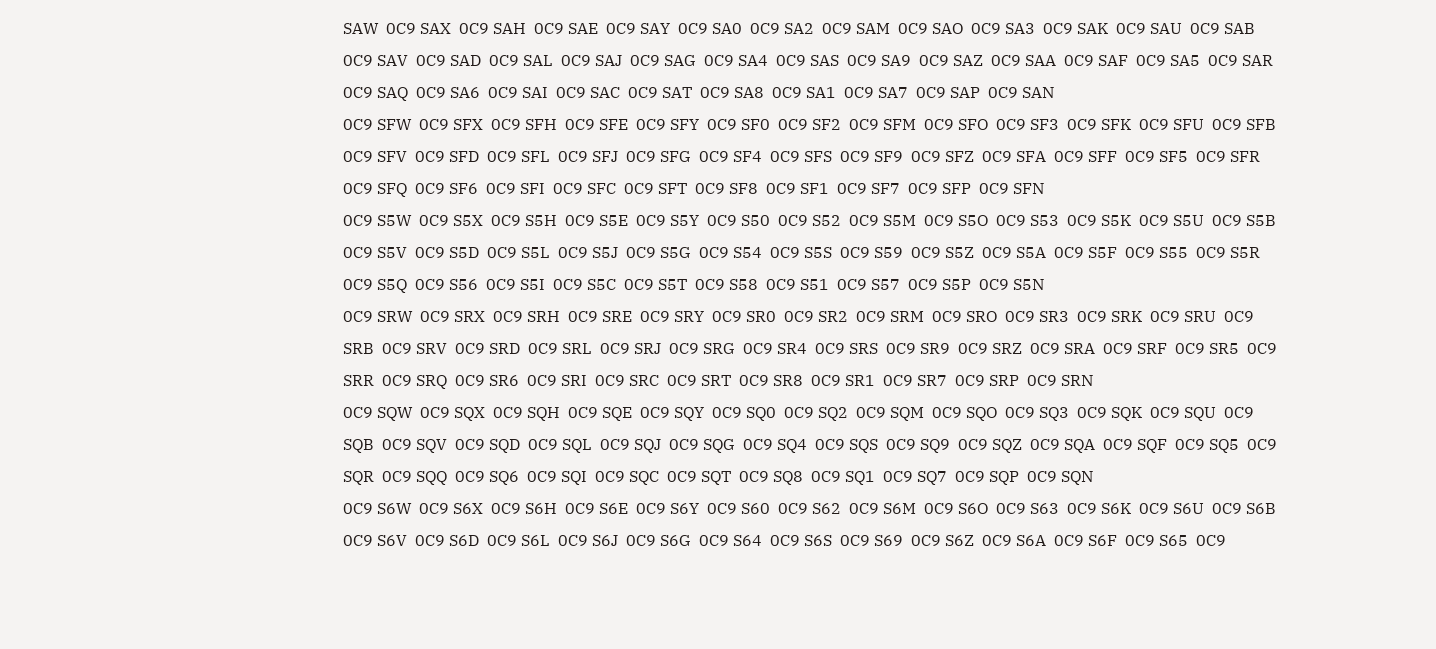SAW  0C9 SAX  0C9 SAH  0C9 SAE  0C9 SAY  0C9 SA0  0C9 SA2  0C9 SAM  0C9 SAO  0C9 SA3  0C9 SAK  0C9 SAU  0C9 SAB  0C9 SAV  0C9 SAD  0C9 SAL  0C9 SAJ  0C9 SAG  0C9 SA4  0C9 SAS  0C9 SA9  0C9 SAZ  0C9 SAA  0C9 SAF  0C9 SA5  0C9 SAR  0C9 SAQ  0C9 SA6  0C9 SAI  0C9 SAC  0C9 SAT  0C9 SA8  0C9 SA1  0C9 SA7  0C9 SAP  0C9 SAN
0C9 SFW  0C9 SFX  0C9 SFH  0C9 SFE  0C9 SFY  0C9 SF0  0C9 SF2  0C9 SFM  0C9 SFO  0C9 SF3  0C9 SFK  0C9 SFU  0C9 SFB  0C9 SFV  0C9 SFD  0C9 SFL  0C9 SFJ  0C9 SFG  0C9 SF4  0C9 SFS  0C9 SF9  0C9 SFZ  0C9 SFA  0C9 SFF  0C9 SF5  0C9 SFR  0C9 SFQ  0C9 SF6  0C9 SFI  0C9 SFC  0C9 SFT  0C9 SF8  0C9 SF1  0C9 SF7  0C9 SFP  0C9 SFN
0C9 S5W  0C9 S5X  0C9 S5H  0C9 S5E  0C9 S5Y  0C9 S50  0C9 S52  0C9 S5M  0C9 S5O  0C9 S53  0C9 S5K  0C9 S5U  0C9 S5B  0C9 S5V  0C9 S5D  0C9 S5L  0C9 S5J  0C9 S5G  0C9 S54  0C9 S5S  0C9 S59  0C9 S5Z  0C9 S5A  0C9 S5F  0C9 S55  0C9 S5R  0C9 S5Q  0C9 S56  0C9 S5I  0C9 S5C  0C9 S5T  0C9 S58  0C9 S51  0C9 S57  0C9 S5P  0C9 S5N
0C9 SRW  0C9 SRX  0C9 SRH  0C9 SRE  0C9 SRY  0C9 SR0  0C9 SR2  0C9 SRM  0C9 SRO  0C9 SR3  0C9 SRK  0C9 SRU  0C9 SRB  0C9 SRV  0C9 SRD  0C9 SRL  0C9 SRJ  0C9 SRG  0C9 SR4  0C9 SRS  0C9 SR9  0C9 SRZ  0C9 SRA  0C9 SRF  0C9 SR5  0C9 SRR  0C9 SRQ  0C9 SR6  0C9 SRI  0C9 SRC  0C9 SRT  0C9 SR8  0C9 SR1  0C9 SR7  0C9 SRP  0C9 SRN
0C9 SQW  0C9 SQX  0C9 SQH  0C9 SQE  0C9 SQY  0C9 SQ0  0C9 SQ2  0C9 SQM  0C9 SQO  0C9 SQ3  0C9 SQK  0C9 SQU  0C9 SQB  0C9 SQV  0C9 SQD  0C9 SQL  0C9 SQJ  0C9 SQG  0C9 SQ4  0C9 SQS  0C9 SQ9  0C9 SQZ  0C9 SQA  0C9 SQF  0C9 SQ5  0C9 SQR  0C9 SQQ  0C9 SQ6  0C9 SQI  0C9 SQC  0C9 SQT  0C9 SQ8  0C9 SQ1  0C9 SQ7  0C9 SQP  0C9 SQN
0C9 S6W  0C9 S6X  0C9 S6H  0C9 S6E  0C9 S6Y  0C9 S60  0C9 S62  0C9 S6M  0C9 S6O  0C9 S63  0C9 S6K  0C9 S6U  0C9 S6B  0C9 S6V  0C9 S6D  0C9 S6L  0C9 S6J  0C9 S6G  0C9 S64  0C9 S6S  0C9 S69  0C9 S6Z  0C9 S6A  0C9 S6F  0C9 S65  0C9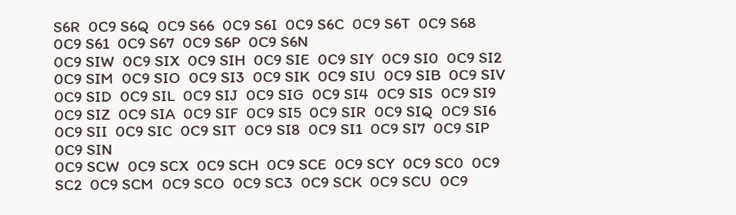S6R  0C9 S6Q  0C9 S66  0C9 S6I  0C9 S6C  0C9 S6T  0C9 S68  0C9 S61  0C9 S67  0C9 S6P  0C9 S6N
0C9 SIW  0C9 SIX  0C9 SIH  0C9 SIE  0C9 SIY  0C9 SI0  0C9 SI2  0C9 SIM  0C9 SIO  0C9 SI3  0C9 SIK  0C9 SIU  0C9 SIB  0C9 SIV  0C9 SID  0C9 SIL  0C9 SIJ  0C9 SIG  0C9 SI4  0C9 SIS  0C9 SI9  0C9 SIZ  0C9 SIA  0C9 SIF  0C9 SI5  0C9 SIR  0C9 SIQ  0C9 SI6  0C9 SII  0C9 SIC  0C9 SIT  0C9 SI8  0C9 SI1  0C9 SI7  0C9 SIP  0C9 SIN
0C9 SCW  0C9 SCX  0C9 SCH  0C9 SCE  0C9 SCY  0C9 SC0  0C9 SC2  0C9 SCM  0C9 SCO  0C9 SC3  0C9 SCK  0C9 SCU  0C9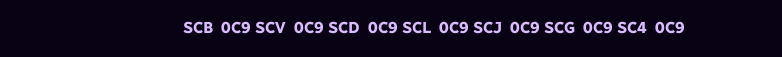SCB  0C9 SCV  0C9 SCD  0C9 SCL  0C9 SCJ  0C9 SCG  0C9 SC4  0C9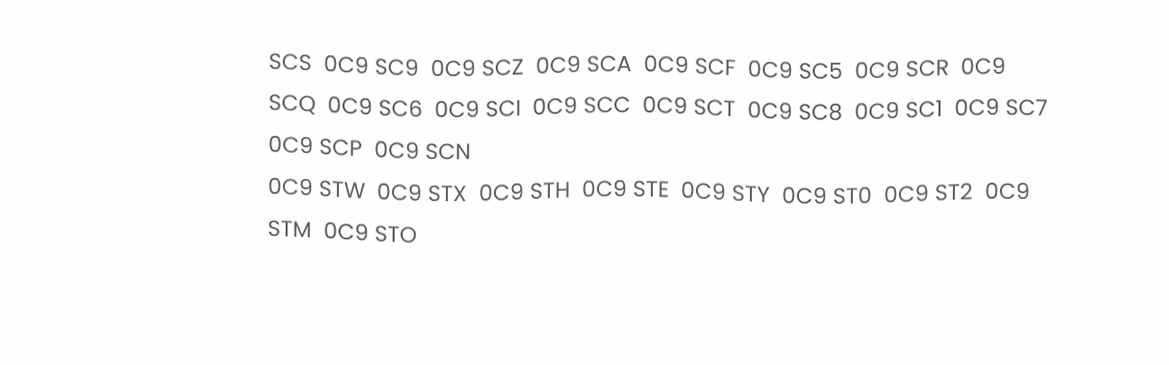SCS  0C9 SC9  0C9 SCZ  0C9 SCA  0C9 SCF  0C9 SC5  0C9 SCR  0C9 SCQ  0C9 SC6  0C9 SCI  0C9 SCC  0C9 SCT  0C9 SC8  0C9 SC1  0C9 SC7  0C9 SCP  0C9 SCN
0C9 STW  0C9 STX  0C9 STH  0C9 STE  0C9 STY  0C9 ST0  0C9 ST2  0C9 STM  0C9 STO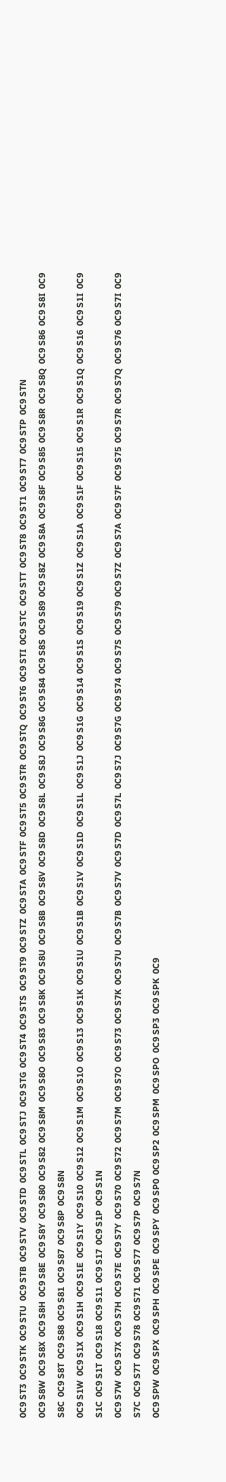0C9 ST3  0C9 STK  0C9 STU  0C9 STB  0C9 STV  0C9 STD  0C9 STL  0C9 STJ  0C9 STG  0C9 ST4  0C9 STS  0C9 ST9  0C9 STZ  0C9 STA  0C9 STF  0C9 ST5  0C9 STR  0C9 STQ  0C9 ST6  0C9 STI  0C9 STC  0C9 STT  0C9 ST8  0C9 ST1  0C9 ST7  0C9 STP  0C9 STN
0C9 S8W  0C9 S8X  0C9 S8H  0C9 S8E  0C9 S8Y  0C9 S80  0C9 S82  0C9 S8M  0C9 S8O  0C9 S83  0C9 S8K  0C9 S8U  0C9 S8B  0C9 S8V  0C9 S8D  0C9 S8L  0C9 S8J  0C9 S8G  0C9 S84  0C9 S8S  0C9 S89  0C9 S8Z  0C9 S8A  0C9 S8F  0C9 S85  0C9 S8R  0C9 S8Q  0C9 S86  0C9 S8I  0C9 S8C  0C9 S8T  0C9 S88  0C9 S81  0C9 S87  0C9 S8P  0C9 S8N
0C9 S1W  0C9 S1X  0C9 S1H  0C9 S1E  0C9 S1Y  0C9 S10  0C9 S12  0C9 S1M  0C9 S1O  0C9 S13  0C9 S1K  0C9 S1U  0C9 S1B  0C9 S1V  0C9 S1D  0C9 S1L  0C9 S1J  0C9 S1G  0C9 S14  0C9 S1S  0C9 S19  0C9 S1Z  0C9 S1A  0C9 S1F  0C9 S15  0C9 S1R  0C9 S1Q  0C9 S16  0C9 S1I  0C9 S1C  0C9 S1T  0C9 S18  0C9 S11  0C9 S17  0C9 S1P  0C9 S1N
0C9 S7W  0C9 S7X  0C9 S7H  0C9 S7E  0C9 S7Y  0C9 S70  0C9 S72  0C9 S7M  0C9 S7O  0C9 S73  0C9 S7K  0C9 S7U  0C9 S7B  0C9 S7V  0C9 S7D  0C9 S7L  0C9 S7J  0C9 S7G  0C9 S74  0C9 S7S  0C9 S79  0C9 S7Z  0C9 S7A  0C9 S7F  0C9 S75  0C9 S7R  0C9 S7Q  0C9 S76  0C9 S7I  0C9 S7C  0C9 S7T  0C9 S78  0C9 S71  0C9 S77  0C9 S7P  0C9 S7N
0C9 SPW  0C9 SPX  0C9 SPH  0C9 SPE  0C9 SPY  0C9 SP0  0C9 SP2  0C9 SPM  0C9 SPO  0C9 SP3  0C9 SPK  0C9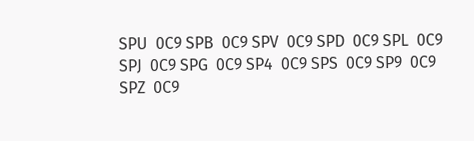SPU  0C9 SPB  0C9 SPV  0C9 SPD  0C9 SPL  0C9 SPJ  0C9 SPG  0C9 SP4  0C9 SPS  0C9 SP9  0C9 SPZ  0C9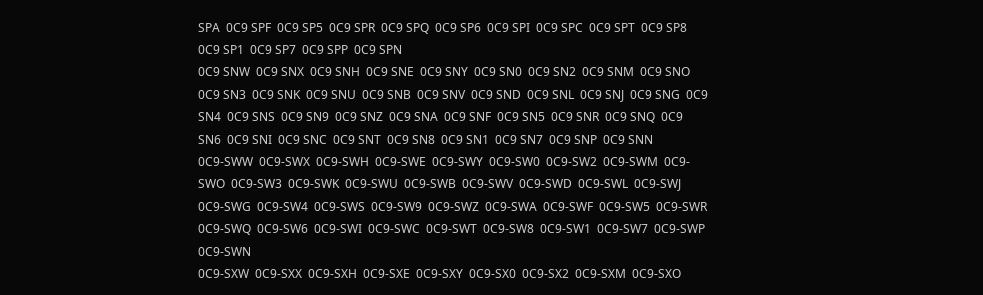SPA  0C9 SPF  0C9 SP5  0C9 SPR  0C9 SPQ  0C9 SP6  0C9 SPI  0C9 SPC  0C9 SPT  0C9 SP8  0C9 SP1  0C9 SP7  0C9 SPP  0C9 SPN
0C9 SNW  0C9 SNX  0C9 SNH  0C9 SNE  0C9 SNY  0C9 SN0  0C9 SN2  0C9 SNM  0C9 SNO  0C9 SN3  0C9 SNK  0C9 SNU  0C9 SNB  0C9 SNV  0C9 SND  0C9 SNL  0C9 SNJ  0C9 SNG  0C9 SN4  0C9 SNS  0C9 SN9  0C9 SNZ  0C9 SNA  0C9 SNF  0C9 SN5  0C9 SNR  0C9 SNQ  0C9 SN6  0C9 SNI  0C9 SNC  0C9 SNT  0C9 SN8  0C9 SN1  0C9 SN7  0C9 SNP  0C9 SNN
0C9-SWW  0C9-SWX  0C9-SWH  0C9-SWE  0C9-SWY  0C9-SW0  0C9-SW2  0C9-SWM  0C9-SWO  0C9-SW3  0C9-SWK  0C9-SWU  0C9-SWB  0C9-SWV  0C9-SWD  0C9-SWL  0C9-SWJ  0C9-SWG  0C9-SW4  0C9-SWS  0C9-SW9  0C9-SWZ  0C9-SWA  0C9-SWF  0C9-SW5  0C9-SWR  0C9-SWQ  0C9-SW6  0C9-SWI  0C9-SWC  0C9-SWT  0C9-SW8  0C9-SW1  0C9-SW7  0C9-SWP  0C9-SWN
0C9-SXW  0C9-SXX  0C9-SXH  0C9-SXE  0C9-SXY  0C9-SX0  0C9-SX2  0C9-SXM  0C9-SXO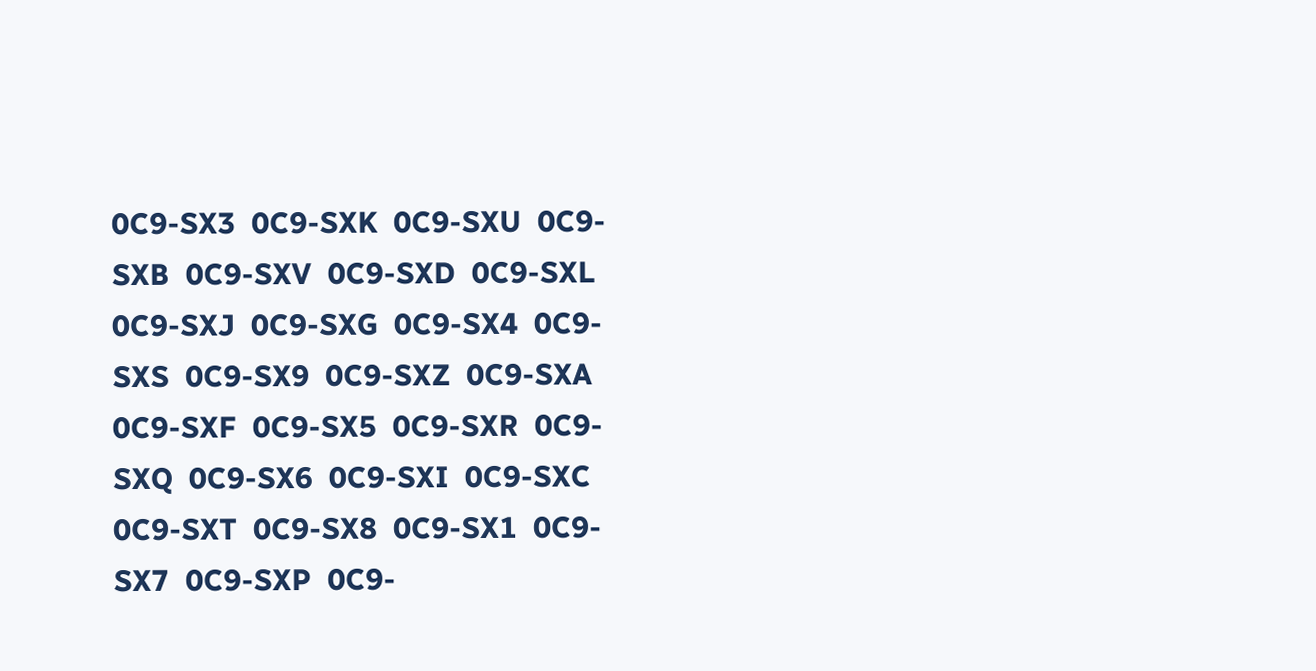0C9-SX3  0C9-SXK  0C9-SXU  0C9-SXB  0C9-SXV  0C9-SXD  0C9-SXL  0C9-SXJ  0C9-SXG  0C9-SX4  0C9-SXS  0C9-SX9  0C9-SXZ  0C9-SXA  0C9-SXF  0C9-SX5  0C9-SXR  0C9-SXQ  0C9-SX6  0C9-SXI  0C9-SXC  0C9-SXT  0C9-SX8  0C9-SX1  0C9-SX7  0C9-SXP  0C9-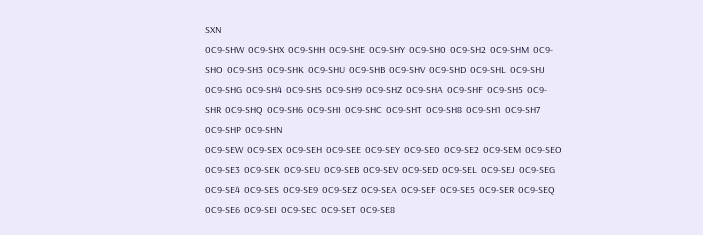SXN
0C9-SHW  0C9-SHX  0C9-SHH  0C9-SHE  0C9-SHY  0C9-SH0  0C9-SH2  0C9-SHM  0C9-SHO  0C9-SH3  0C9-SHK  0C9-SHU  0C9-SHB  0C9-SHV  0C9-SHD  0C9-SHL  0C9-SHJ  0C9-SHG  0C9-SH4  0C9-SHS  0C9-SH9  0C9-SHZ  0C9-SHA  0C9-SHF  0C9-SH5  0C9-SHR  0C9-SHQ  0C9-SH6  0C9-SHI  0C9-SHC  0C9-SHT  0C9-SH8  0C9-SH1  0C9-SH7  0C9-SHP  0C9-SHN
0C9-SEW  0C9-SEX  0C9-SEH  0C9-SEE  0C9-SEY  0C9-SE0  0C9-SE2  0C9-SEM  0C9-SEO  0C9-SE3  0C9-SEK  0C9-SEU  0C9-SEB  0C9-SEV  0C9-SED  0C9-SEL  0C9-SEJ  0C9-SEG  0C9-SE4  0C9-SES  0C9-SE9  0C9-SEZ  0C9-SEA  0C9-SEF  0C9-SE5  0C9-SER  0C9-SEQ  0C9-SE6  0C9-SEI  0C9-SEC  0C9-SET  0C9-SE8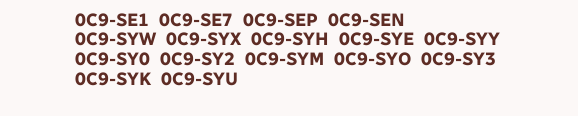0C9-SE1  0C9-SE7  0C9-SEP  0C9-SEN
0C9-SYW  0C9-SYX  0C9-SYH  0C9-SYE  0C9-SYY  0C9-SY0  0C9-SY2  0C9-SYM  0C9-SYO  0C9-SY3  0C9-SYK  0C9-SYU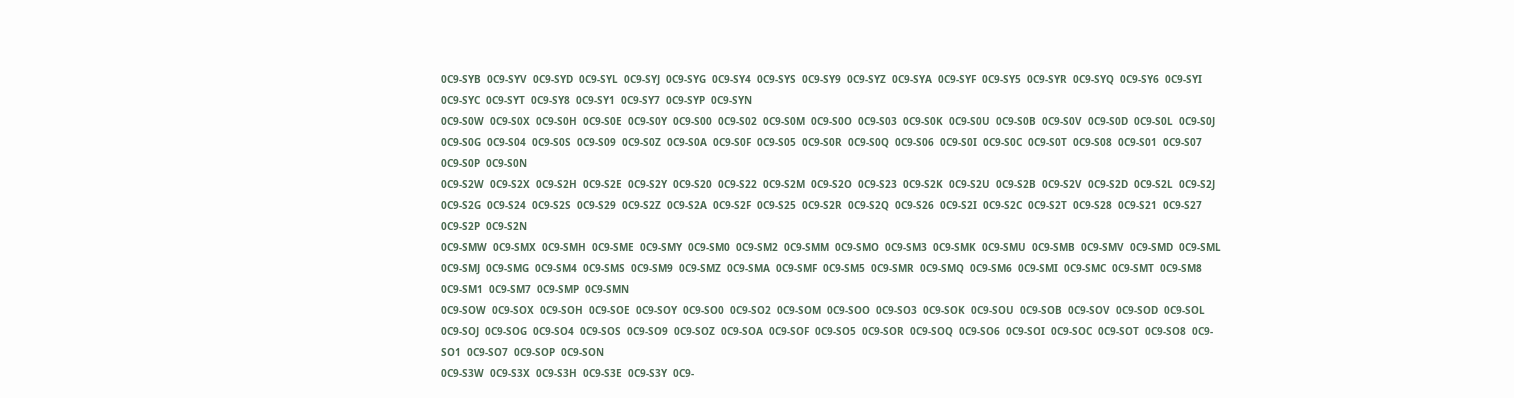0C9-SYB  0C9-SYV  0C9-SYD  0C9-SYL  0C9-SYJ  0C9-SYG  0C9-SY4  0C9-SYS  0C9-SY9  0C9-SYZ  0C9-SYA  0C9-SYF  0C9-SY5  0C9-SYR  0C9-SYQ  0C9-SY6  0C9-SYI  0C9-SYC  0C9-SYT  0C9-SY8  0C9-SY1  0C9-SY7  0C9-SYP  0C9-SYN
0C9-S0W  0C9-S0X  0C9-S0H  0C9-S0E  0C9-S0Y  0C9-S00  0C9-S02  0C9-S0M  0C9-S0O  0C9-S03  0C9-S0K  0C9-S0U  0C9-S0B  0C9-S0V  0C9-S0D  0C9-S0L  0C9-S0J  0C9-S0G  0C9-S04  0C9-S0S  0C9-S09  0C9-S0Z  0C9-S0A  0C9-S0F  0C9-S05  0C9-S0R  0C9-S0Q  0C9-S06  0C9-S0I  0C9-S0C  0C9-S0T  0C9-S08  0C9-S01  0C9-S07  0C9-S0P  0C9-S0N
0C9-S2W  0C9-S2X  0C9-S2H  0C9-S2E  0C9-S2Y  0C9-S20  0C9-S22  0C9-S2M  0C9-S2O  0C9-S23  0C9-S2K  0C9-S2U  0C9-S2B  0C9-S2V  0C9-S2D  0C9-S2L  0C9-S2J  0C9-S2G  0C9-S24  0C9-S2S  0C9-S29  0C9-S2Z  0C9-S2A  0C9-S2F  0C9-S25  0C9-S2R  0C9-S2Q  0C9-S26  0C9-S2I  0C9-S2C  0C9-S2T  0C9-S28  0C9-S21  0C9-S27  0C9-S2P  0C9-S2N
0C9-SMW  0C9-SMX  0C9-SMH  0C9-SME  0C9-SMY  0C9-SM0  0C9-SM2  0C9-SMM  0C9-SMO  0C9-SM3  0C9-SMK  0C9-SMU  0C9-SMB  0C9-SMV  0C9-SMD  0C9-SML  0C9-SMJ  0C9-SMG  0C9-SM4  0C9-SMS  0C9-SM9  0C9-SMZ  0C9-SMA  0C9-SMF  0C9-SM5  0C9-SMR  0C9-SMQ  0C9-SM6  0C9-SMI  0C9-SMC  0C9-SMT  0C9-SM8  0C9-SM1  0C9-SM7  0C9-SMP  0C9-SMN
0C9-SOW  0C9-SOX  0C9-SOH  0C9-SOE  0C9-SOY  0C9-SO0  0C9-SO2  0C9-SOM  0C9-SOO  0C9-SO3  0C9-SOK  0C9-SOU  0C9-SOB  0C9-SOV  0C9-SOD  0C9-SOL  0C9-SOJ  0C9-SOG  0C9-SO4  0C9-SOS  0C9-SO9  0C9-SOZ  0C9-SOA  0C9-SOF  0C9-SO5  0C9-SOR  0C9-SOQ  0C9-SO6  0C9-SOI  0C9-SOC  0C9-SOT  0C9-SO8  0C9-SO1  0C9-SO7  0C9-SOP  0C9-SON
0C9-S3W  0C9-S3X  0C9-S3H  0C9-S3E  0C9-S3Y  0C9-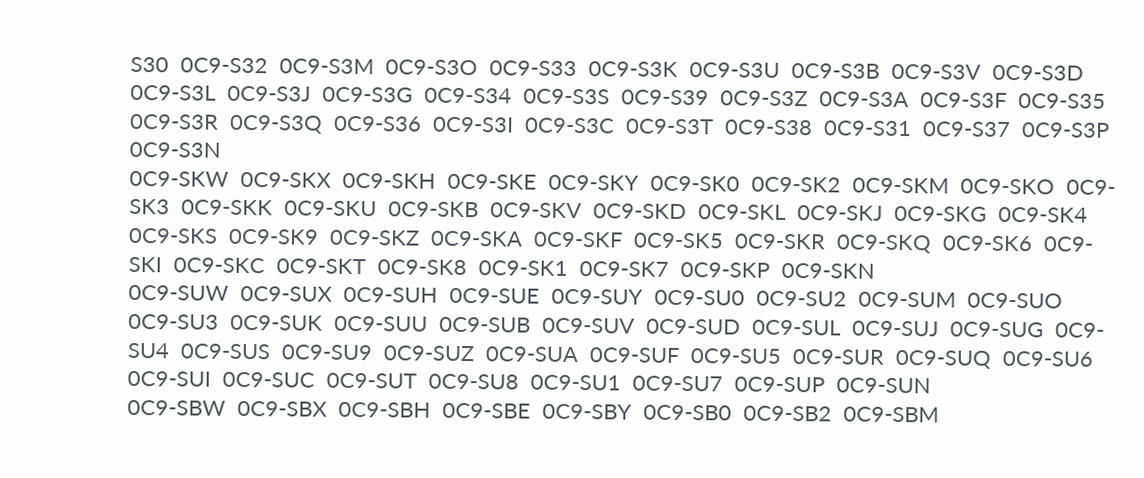S30  0C9-S32  0C9-S3M  0C9-S3O  0C9-S33  0C9-S3K  0C9-S3U  0C9-S3B  0C9-S3V  0C9-S3D  0C9-S3L  0C9-S3J  0C9-S3G  0C9-S34  0C9-S3S  0C9-S39  0C9-S3Z  0C9-S3A  0C9-S3F  0C9-S35  0C9-S3R  0C9-S3Q  0C9-S36  0C9-S3I  0C9-S3C  0C9-S3T  0C9-S38  0C9-S31  0C9-S37  0C9-S3P  0C9-S3N
0C9-SKW  0C9-SKX  0C9-SKH  0C9-SKE  0C9-SKY  0C9-SK0  0C9-SK2  0C9-SKM  0C9-SKO  0C9-SK3  0C9-SKK  0C9-SKU  0C9-SKB  0C9-SKV  0C9-SKD  0C9-SKL  0C9-SKJ  0C9-SKG  0C9-SK4  0C9-SKS  0C9-SK9  0C9-SKZ  0C9-SKA  0C9-SKF  0C9-SK5  0C9-SKR  0C9-SKQ  0C9-SK6  0C9-SKI  0C9-SKC  0C9-SKT  0C9-SK8  0C9-SK1  0C9-SK7  0C9-SKP  0C9-SKN
0C9-SUW  0C9-SUX  0C9-SUH  0C9-SUE  0C9-SUY  0C9-SU0  0C9-SU2  0C9-SUM  0C9-SUO  0C9-SU3  0C9-SUK  0C9-SUU  0C9-SUB  0C9-SUV  0C9-SUD  0C9-SUL  0C9-SUJ  0C9-SUG  0C9-SU4  0C9-SUS  0C9-SU9  0C9-SUZ  0C9-SUA  0C9-SUF  0C9-SU5  0C9-SUR  0C9-SUQ  0C9-SU6  0C9-SUI  0C9-SUC  0C9-SUT  0C9-SU8  0C9-SU1  0C9-SU7  0C9-SUP  0C9-SUN
0C9-SBW  0C9-SBX  0C9-SBH  0C9-SBE  0C9-SBY  0C9-SB0  0C9-SB2  0C9-SBM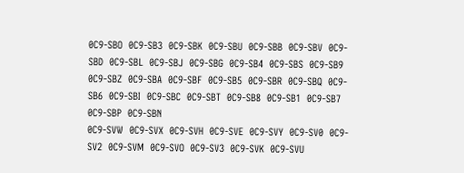0C9-SBO  0C9-SB3  0C9-SBK  0C9-SBU  0C9-SBB  0C9-SBV  0C9-SBD  0C9-SBL  0C9-SBJ  0C9-SBG  0C9-SB4  0C9-SBS  0C9-SB9  0C9-SBZ  0C9-SBA  0C9-SBF  0C9-SB5  0C9-SBR  0C9-SBQ  0C9-SB6  0C9-SBI  0C9-SBC  0C9-SBT  0C9-SB8  0C9-SB1  0C9-SB7  0C9-SBP  0C9-SBN
0C9-SVW  0C9-SVX  0C9-SVH  0C9-SVE  0C9-SVY  0C9-SV0  0C9-SV2  0C9-SVM  0C9-SVO  0C9-SV3  0C9-SVK  0C9-SVU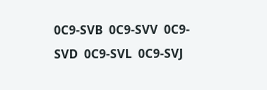0C9-SVB  0C9-SVV  0C9-SVD  0C9-SVL  0C9-SVJ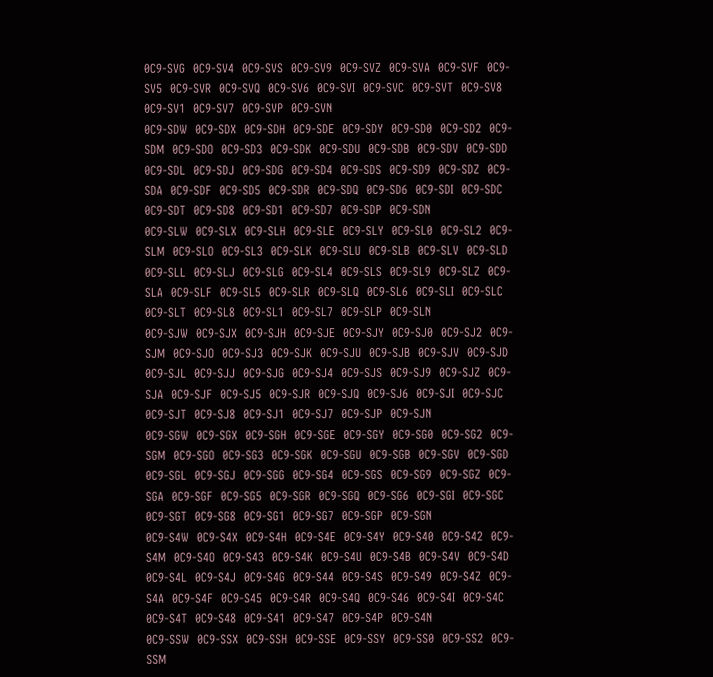0C9-SVG  0C9-SV4  0C9-SVS  0C9-SV9  0C9-SVZ  0C9-SVA  0C9-SVF  0C9-SV5  0C9-SVR  0C9-SVQ  0C9-SV6  0C9-SVI  0C9-SVC  0C9-SVT  0C9-SV8  0C9-SV1  0C9-SV7  0C9-SVP  0C9-SVN
0C9-SDW  0C9-SDX  0C9-SDH  0C9-SDE  0C9-SDY  0C9-SD0  0C9-SD2  0C9-SDM  0C9-SDO  0C9-SD3  0C9-SDK  0C9-SDU  0C9-SDB  0C9-SDV  0C9-SDD  0C9-SDL  0C9-SDJ  0C9-SDG  0C9-SD4  0C9-SDS  0C9-SD9  0C9-SDZ  0C9-SDA  0C9-SDF  0C9-SD5  0C9-SDR  0C9-SDQ  0C9-SD6  0C9-SDI  0C9-SDC  0C9-SDT  0C9-SD8  0C9-SD1  0C9-SD7  0C9-SDP  0C9-SDN
0C9-SLW  0C9-SLX  0C9-SLH  0C9-SLE  0C9-SLY  0C9-SL0  0C9-SL2  0C9-SLM  0C9-SLO  0C9-SL3  0C9-SLK  0C9-SLU  0C9-SLB  0C9-SLV  0C9-SLD  0C9-SLL  0C9-SLJ  0C9-SLG  0C9-SL4  0C9-SLS  0C9-SL9  0C9-SLZ  0C9-SLA  0C9-SLF  0C9-SL5  0C9-SLR  0C9-SLQ  0C9-SL6  0C9-SLI  0C9-SLC  0C9-SLT  0C9-SL8  0C9-SL1  0C9-SL7  0C9-SLP  0C9-SLN
0C9-SJW  0C9-SJX  0C9-SJH  0C9-SJE  0C9-SJY  0C9-SJ0  0C9-SJ2  0C9-SJM  0C9-SJO  0C9-SJ3  0C9-SJK  0C9-SJU  0C9-SJB  0C9-SJV  0C9-SJD  0C9-SJL  0C9-SJJ  0C9-SJG  0C9-SJ4  0C9-SJS  0C9-SJ9  0C9-SJZ  0C9-SJA  0C9-SJF  0C9-SJ5  0C9-SJR  0C9-SJQ  0C9-SJ6  0C9-SJI  0C9-SJC  0C9-SJT  0C9-SJ8  0C9-SJ1  0C9-SJ7  0C9-SJP  0C9-SJN
0C9-SGW  0C9-SGX  0C9-SGH  0C9-SGE  0C9-SGY  0C9-SG0  0C9-SG2  0C9-SGM  0C9-SGO  0C9-SG3  0C9-SGK  0C9-SGU  0C9-SGB  0C9-SGV  0C9-SGD  0C9-SGL  0C9-SGJ  0C9-SGG  0C9-SG4  0C9-SGS  0C9-SG9  0C9-SGZ  0C9-SGA  0C9-SGF  0C9-SG5  0C9-SGR  0C9-SGQ  0C9-SG6  0C9-SGI  0C9-SGC  0C9-SGT  0C9-SG8  0C9-SG1  0C9-SG7  0C9-SGP  0C9-SGN
0C9-S4W  0C9-S4X  0C9-S4H  0C9-S4E  0C9-S4Y  0C9-S40  0C9-S42  0C9-S4M  0C9-S4O  0C9-S43  0C9-S4K  0C9-S4U  0C9-S4B  0C9-S4V  0C9-S4D  0C9-S4L  0C9-S4J  0C9-S4G  0C9-S44  0C9-S4S  0C9-S49  0C9-S4Z  0C9-S4A  0C9-S4F  0C9-S45  0C9-S4R  0C9-S4Q  0C9-S46  0C9-S4I  0C9-S4C  0C9-S4T  0C9-S48  0C9-S41  0C9-S47  0C9-S4P  0C9-S4N
0C9-SSW  0C9-SSX  0C9-SSH  0C9-SSE  0C9-SSY  0C9-SS0  0C9-SS2  0C9-SSM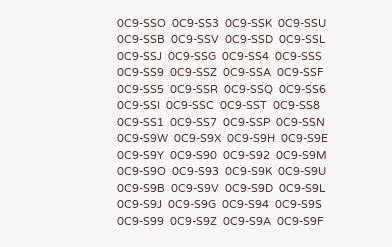0C9-SSO  0C9-SS3  0C9-SSK  0C9-SSU  0C9-SSB  0C9-SSV  0C9-SSD  0C9-SSL  0C9-SSJ  0C9-SSG  0C9-SS4  0C9-SSS  0C9-SS9  0C9-SSZ  0C9-SSA  0C9-SSF  0C9-SS5  0C9-SSR  0C9-SSQ  0C9-SS6  0C9-SSI  0C9-SSC  0C9-SST  0C9-SS8  0C9-SS1  0C9-SS7  0C9-SSP  0C9-SSN
0C9-S9W  0C9-S9X  0C9-S9H  0C9-S9E  0C9-S9Y  0C9-S90  0C9-S92  0C9-S9M  0C9-S9O  0C9-S93  0C9-S9K  0C9-S9U  0C9-S9B  0C9-S9V  0C9-S9D  0C9-S9L  0C9-S9J  0C9-S9G  0C9-S94  0C9-S9S  0C9-S99  0C9-S9Z  0C9-S9A  0C9-S9F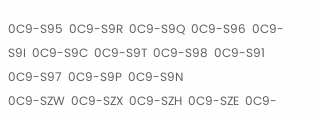0C9-S95  0C9-S9R  0C9-S9Q  0C9-S96  0C9-S9I  0C9-S9C  0C9-S9T  0C9-S98  0C9-S91  0C9-S97  0C9-S9P  0C9-S9N
0C9-SZW  0C9-SZX  0C9-SZH  0C9-SZE  0C9-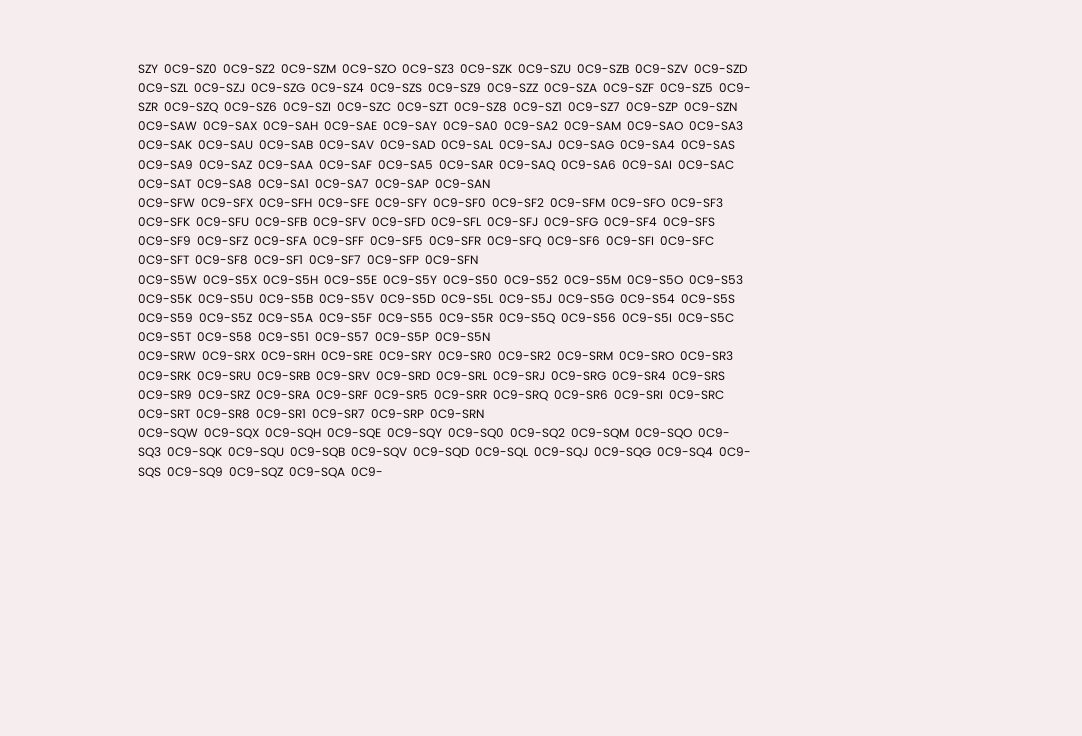SZY  0C9-SZ0  0C9-SZ2  0C9-SZM  0C9-SZO  0C9-SZ3  0C9-SZK  0C9-SZU  0C9-SZB  0C9-SZV  0C9-SZD  0C9-SZL  0C9-SZJ  0C9-SZG  0C9-SZ4  0C9-SZS  0C9-SZ9  0C9-SZZ  0C9-SZA  0C9-SZF  0C9-SZ5  0C9-SZR  0C9-SZQ  0C9-SZ6  0C9-SZI  0C9-SZC  0C9-SZT  0C9-SZ8  0C9-SZ1  0C9-SZ7  0C9-SZP  0C9-SZN
0C9-SAW  0C9-SAX  0C9-SAH  0C9-SAE  0C9-SAY  0C9-SA0  0C9-SA2  0C9-SAM  0C9-SAO  0C9-SA3  0C9-SAK  0C9-SAU  0C9-SAB  0C9-SAV  0C9-SAD  0C9-SAL  0C9-SAJ  0C9-SAG  0C9-SA4  0C9-SAS  0C9-SA9  0C9-SAZ  0C9-SAA  0C9-SAF  0C9-SA5  0C9-SAR  0C9-SAQ  0C9-SA6  0C9-SAI  0C9-SAC  0C9-SAT  0C9-SA8  0C9-SA1  0C9-SA7  0C9-SAP  0C9-SAN
0C9-SFW  0C9-SFX  0C9-SFH  0C9-SFE  0C9-SFY  0C9-SF0  0C9-SF2  0C9-SFM  0C9-SFO  0C9-SF3  0C9-SFK  0C9-SFU  0C9-SFB  0C9-SFV  0C9-SFD  0C9-SFL  0C9-SFJ  0C9-SFG  0C9-SF4  0C9-SFS  0C9-SF9  0C9-SFZ  0C9-SFA  0C9-SFF  0C9-SF5  0C9-SFR  0C9-SFQ  0C9-SF6  0C9-SFI  0C9-SFC  0C9-SFT  0C9-SF8  0C9-SF1  0C9-SF7  0C9-SFP  0C9-SFN
0C9-S5W  0C9-S5X  0C9-S5H  0C9-S5E  0C9-S5Y  0C9-S50  0C9-S52  0C9-S5M  0C9-S5O  0C9-S53  0C9-S5K  0C9-S5U  0C9-S5B  0C9-S5V  0C9-S5D  0C9-S5L  0C9-S5J  0C9-S5G  0C9-S54  0C9-S5S  0C9-S59  0C9-S5Z  0C9-S5A  0C9-S5F  0C9-S55  0C9-S5R  0C9-S5Q  0C9-S56  0C9-S5I  0C9-S5C  0C9-S5T  0C9-S58  0C9-S51  0C9-S57  0C9-S5P  0C9-S5N
0C9-SRW  0C9-SRX  0C9-SRH  0C9-SRE  0C9-SRY  0C9-SR0  0C9-SR2  0C9-SRM  0C9-SRO  0C9-SR3  0C9-SRK  0C9-SRU  0C9-SRB  0C9-SRV  0C9-SRD  0C9-SRL  0C9-SRJ  0C9-SRG  0C9-SR4  0C9-SRS  0C9-SR9  0C9-SRZ  0C9-SRA  0C9-SRF  0C9-SR5  0C9-SRR  0C9-SRQ  0C9-SR6  0C9-SRI  0C9-SRC  0C9-SRT  0C9-SR8  0C9-SR1  0C9-SR7  0C9-SRP  0C9-SRN
0C9-SQW  0C9-SQX  0C9-SQH  0C9-SQE  0C9-SQY  0C9-SQ0  0C9-SQ2  0C9-SQM  0C9-SQO  0C9-SQ3  0C9-SQK  0C9-SQU  0C9-SQB  0C9-SQV  0C9-SQD  0C9-SQL  0C9-SQJ  0C9-SQG  0C9-SQ4  0C9-SQS  0C9-SQ9  0C9-SQZ  0C9-SQA  0C9-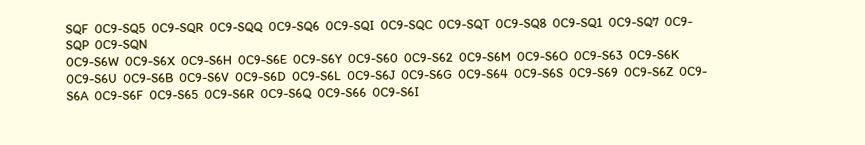SQF  0C9-SQ5  0C9-SQR  0C9-SQQ  0C9-SQ6  0C9-SQI  0C9-SQC  0C9-SQT  0C9-SQ8  0C9-SQ1  0C9-SQ7  0C9-SQP  0C9-SQN
0C9-S6W  0C9-S6X  0C9-S6H  0C9-S6E  0C9-S6Y  0C9-S60  0C9-S62  0C9-S6M  0C9-S6O  0C9-S63  0C9-S6K  0C9-S6U  0C9-S6B  0C9-S6V  0C9-S6D  0C9-S6L  0C9-S6J  0C9-S6G  0C9-S64  0C9-S6S  0C9-S69  0C9-S6Z  0C9-S6A  0C9-S6F  0C9-S65  0C9-S6R  0C9-S6Q  0C9-S66  0C9-S6I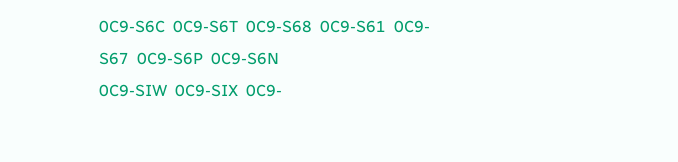0C9-S6C  0C9-S6T  0C9-S68  0C9-S61  0C9-S67  0C9-S6P  0C9-S6N
0C9-SIW  0C9-SIX  0C9-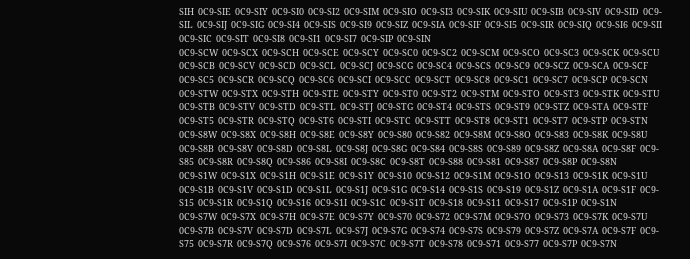SIH  0C9-SIE  0C9-SIY  0C9-SI0  0C9-SI2  0C9-SIM  0C9-SIO  0C9-SI3  0C9-SIK  0C9-SIU  0C9-SIB  0C9-SIV  0C9-SID  0C9-SIL  0C9-SIJ  0C9-SIG  0C9-SI4  0C9-SIS  0C9-SI9  0C9-SIZ  0C9-SIA  0C9-SIF  0C9-SI5  0C9-SIR  0C9-SIQ  0C9-SI6  0C9-SII  0C9-SIC  0C9-SIT  0C9-SI8  0C9-SI1  0C9-SI7  0C9-SIP  0C9-SIN
0C9-SCW  0C9-SCX  0C9-SCH  0C9-SCE  0C9-SCY  0C9-SC0  0C9-SC2  0C9-SCM  0C9-SCO  0C9-SC3  0C9-SCK  0C9-SCU  0C9-SCB  0C9-SCV  0C9-SCD  0C9-SCL  0C9-SCJ  0C9-SCG  0C9-SC4  0C9-SCS  0C9-SC9  0C9-SCZ  0C9-SCA  0C9-SCF  0C9-SC5  0C9-SCR  0C9-SCQ  0C9-SC6  0C9-SCI  0C9-SCC  0C9-SCT  0C9-SC8  0C9-SC1  0C9-SC7  0C9-SCP  0C9-SCN
0C9-STW  0C9-STX  0C9-STH  0C9-STE  0C9-STY  0C9-ST0  0C9-ST2  0C9-STM  0C9-STO  0C9-ST3  0C9-STK  0C9-STU  0C9-STB  0C9-STV  0C9-STD  0C9-STL  0C9-STJ  0C9-STG  0C9-ST4  0C9-STS  0C9-ST9  0C9-STZ  0C9-STA  0C9-STF  0C9-ST5  0C9-STR  0C9-STQ  0C9-ST6  0C9-STI  0C9-STC  0C9-STT  0C9-ST8  0C9-ST1  0C9-ST7  0C9-STP  0C9-STN
0C9-S8W  0C9-S8X  0C9-S8H  0C9-S8E  0C9-S8Y  0C9-S80  0C9-S82  0C9-S8M  0C9-S8O  0C9-S83  0C9-S8K  0C9-S8U  0C9-S8B  0C9-S8V  0C9-S8D  0C9-S8L  0C9-S8J  0C9-S8G  0C9-S84  0C9-S8S  0C9-S89  0C9-S8Z  0C9-S8A  0C9-S8F  0C9-S85  0C9-S8R  0C9-S8Q  0C9-S86  0C9-S8I  0C9-S8C  0C9-S8T  0C9-S88  0C9-S81  0C9-S87  0C9-S8P  0C9-S8N
0C9-S1W  0C9-S1X  0C9-S1H  0C9-S1E  0C9-S1Y  0C9-S10  0C9-S12  0C9-S1M  0C9-S1O  0C9-S13  0C9-S1K  0C9-S1U  0C9-S1B  0C9-S1V  0C9-S1D  0C9-S1L  0C9-S1J  0C9-S1G  0C9-S14  0C9-S1S  0C9-S19  0C9-S1Z  0C9-S1A  0C9-S1F  0C9-S15  0C9-S1R  0C9-S1Q  0C9-S16  0C9-S1I  0C9-S1C  0C9-S1T  0C9-S18  0C9-S11  0C9-S17  0C9-S1P  0C9-S1N
0C9-S7W  0C9-S7X  0C9-S7H  0C9-S7E  0C9-S7Y  0C9-S70  0C9-S72  0C9-S7M  0C9-S7O  0C9-S73  0C9-S7K  0C9-S7U  0C9-S7B  0C9-S7V  0C9-S7D  0C9-S7L  0C9-S7J  0C9-S7G  0C9-S74  0C9-S7S  0C9-S79  0C9-S7Z  0C9-S7A  0C9-S7F  0C9-S75  0C9-S7R  0C9-S7Q  0C9-S76  0C9-S7I  0C9-S7C  0C9-S7T  0C9-S78  0C9-S71  0C9-S77  0C9-S7P  0C9-S7N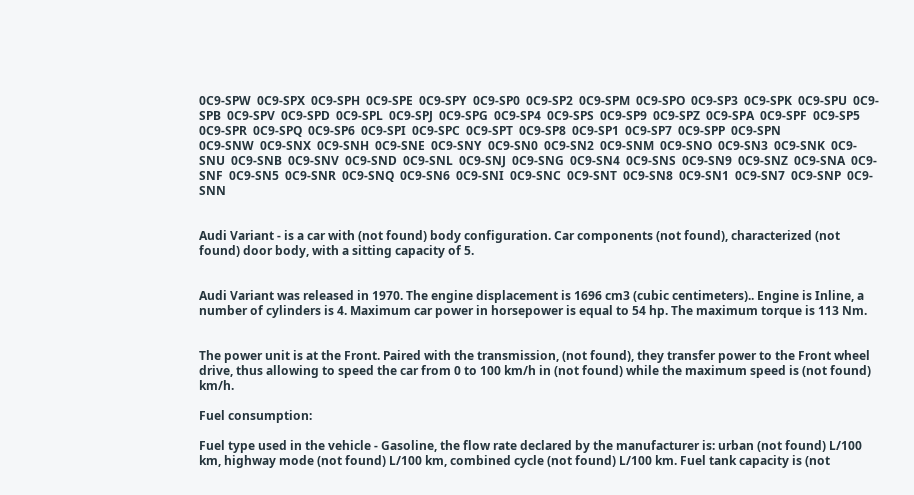0C9-SPW  0C9-SPX  0C9-SPH  0C9-SPE  0C9-SPY  0C9-SP0  0C9-SP2  0C9-SPM  0C9-SPO  0C9-SP3  0C9-SPK  0C9-SPU  0C9-SPB  0C9-SPV  0C9-SPD  0C9-SPL  0C9-SPJ  0C9-SPG  0C9-SP4  0C9-SPS  0C9-SP9  0C9-SPZ  0C9-SPA  0C9-SPF  0C9-SP5  0C9-SPR  0C9-SPQ  0C9-SP6  0C9-SPI  0C9-SPC  0C9-SPT  0C9-SP8  0C9-SP1  0C9-SP7  0C9-SPP  0C9-SPN
0C9-SNW  0C9-SNX  0C9-SNH  0C9-SNE  0C9-SNY  0C9-SN0  0C9-SN2  0C9-SNM  0C9-SNO  0C9-SN3  0C9-SNK  0C9-SNU  0C9-SNB  0C9-SNV  0C9-SND  0C9-SNL  0C9-SNJ  0C9-SNG  0C9-SN4  0C9-SNS  0C9-SN9  0C9-SNZ  0C9-SNA  0C9-SNF  0C9-SN5  0C9-SNR  0C9-SNQ  0C9-SN6  0C9-SNI  0C9-SNC  0C9-SNT  0C9-SN8  0C9-SN1  0C9-SN7  0C9-SNP  0C9-SNN


Audi Variant - is a car with (not found) body configuration. Car components (not found), characterized (not found) door body, with a sitting capacity of 5.


Audi Variant was released in 1970. The engine displacement is 1696 cm3 (cubic centimeters).. Engine is Inline, a number of cylinders is 4. Maximum car power in horsepower is equal to 54 hp. The maximum torque is 113 Nm.


The power unit is at the Front. Paired with the transmission, (not found), they transfer power to the Front wheel drive, thus allowing to speed the car from 0 to 100 km/h in (not found) while the maximum speed is (not found) km/h.

Fuel consumption:

Fuel type used in the vehicle - Gasoline, the flow rate declared by the manufacturer is: urban (not found) L/100 km, highway mode (not found) L/100 km, combined cycle (not found) L/100 km. Fuel tank capacity is (not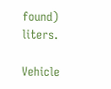found) liters.

Vehicle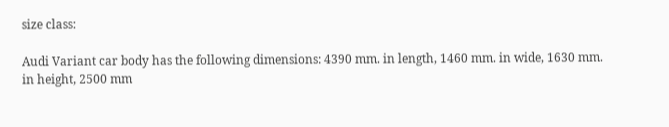size class:

Audi Variant car body has the following dimensions: 4390 mm. in length, 1460 mm. in wide, 1630 mm. in height, 2500 mm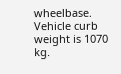wheelbase. Vehicle curb weight is 1070 kg.